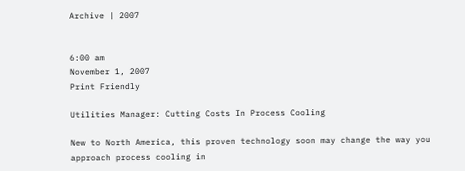Archive | 2007


6:00 am
November 1, 2007
Print Friendly

Utilities Manager: Cutting Costs In Process Cooling

New to North America, this proven technology soon may change the way you approach process cooling in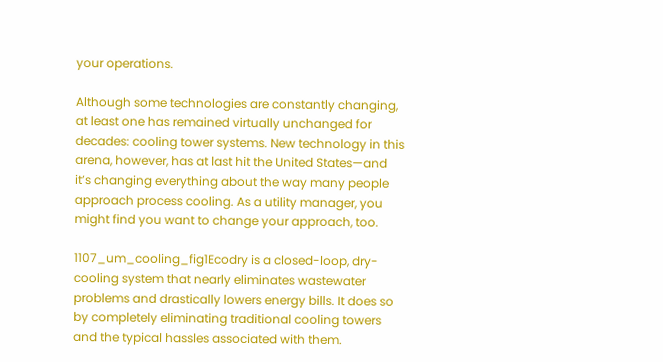your operations.

Although some technologies are constantly changing, at least one has remained virtually unchanged for decades: cooling tower systems. New technology in this arena, however, has at last hit the United States—and it’s changing everything about the way many people approach process cooling. As a utility manager, you might find you want to change your approach, too.

1107_um_cooling_fig1Ecodry is a closed-loop, dry-cooling system that nearly eliminates wastewater problems and drastically lowers energy bills. It does so by completely eliminating traditional cooling towers and the typical hassles associated with them.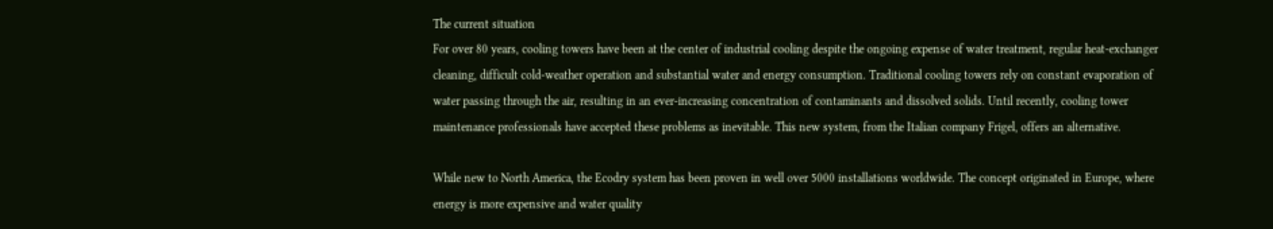The current situation
For over 80 years, cooling towers have been at the center of industrial cooling despite the ongoing expense of water treatment, regular heat-exchanger cleaning, difficult cold-weather operation and substantial water and energy consumption. Traditional cooling towers rely on constant evaporation of water passing through the air, resulting in an ever-increasing concentration of contaminants and dissolved solids. Until recently, cooling tower maintenance professionals have accepted these problems as inevitable. This new system, from the Italian company Frigel, offers an alternative.

While new to North America, the Ecodry system has been proven in well over 5000 installations worldwide. The concept originated in Europe, where energy is more expensive and water quality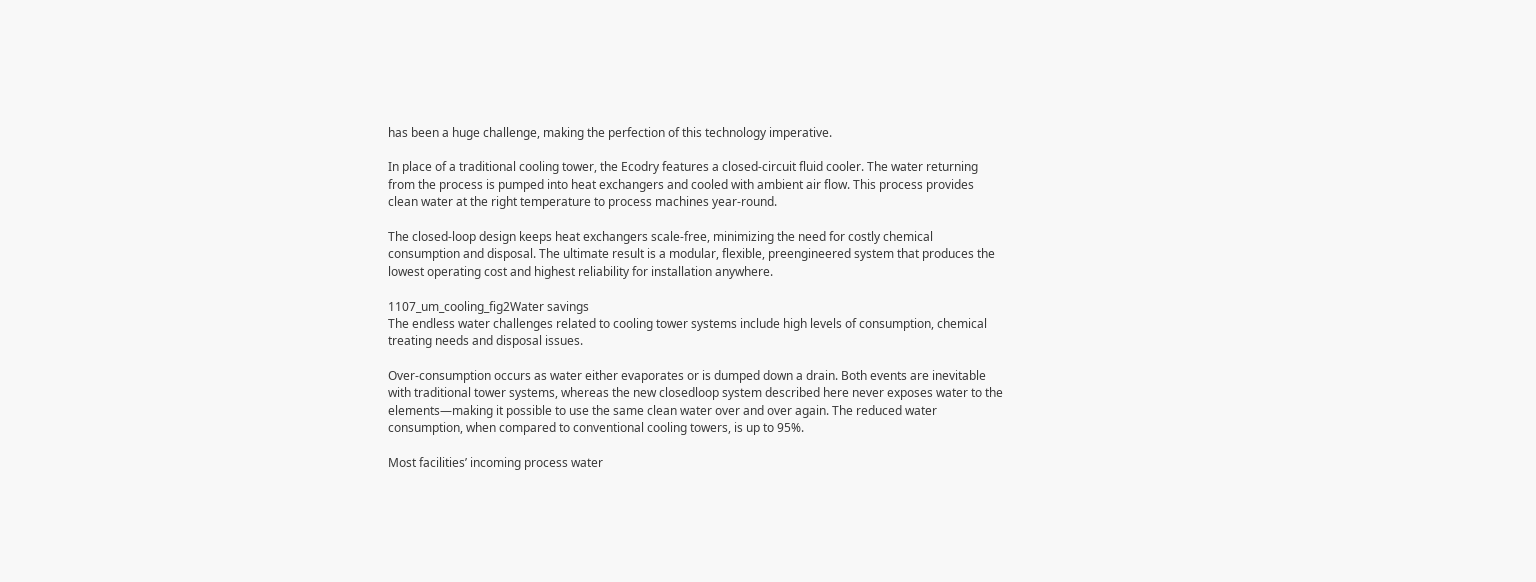has been a huge challenge, making the perfection of this technology imperative.

In place of a traditional cooling tower, the Ecodry features a closed-circuit fluid cooler. The water returning from the process is pumped into heat exchangers and cooled with ambient air flow. This process provides clean water at the right temperature to process machines year-round.

The closed-loop design keeps heat exchangers scale-free, minimizing the need for costly chemical consumption and disposal. The ultimate result is a modular, flexible, preengineered system that produces the lowest operating cost and highest reliability for installation anywhere.

1107_um_cooling_fig2Water savings
The endless water challenges related to cooling tower systems include high levels of consumption, chemical treating needs and disposal issues.

Over-consumption occurs as water either evaporates or is dumped down a drain. Both events are inevitable with traditional tower systems, whereas the new closedloop system described here never exposes water to the elements—making it possible to use the same clean water over and over again. The reduced water consumption, when compared to conventional cooling towers, is up to 95%.

Most facilities’ incoming process water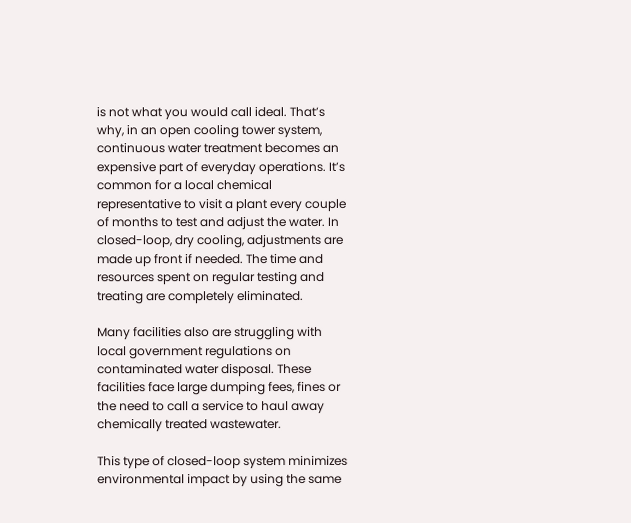is not what you would call ideal. That’s why, in an open cooling tower system, continuous water treatment becomes an expensive part of everyday operations. It’s common for a local chemical representative to visit a plant every couple of months to test and adjust the water. In closed-loop, dry cooling, adjustments are made up front if needed. The time and resources spent on regular testing and treating are completely eliminated.

Many facilities also are struggling with local government regulations on contaminated water disposal. These facilities face large dumping fees, fines or the need to call a service to haul away chemically treated wastewater.

This type of closed-loop system minimizes environmental impact by using the same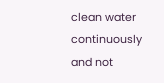clean water continuously and not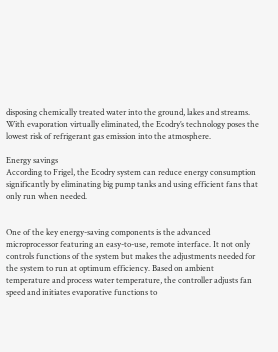disposing chemically treated water into the ground, lakes and streams. With evaporation virtually eliminated, the Ecodry’s technology poses the lowest risk of refrigerant gas emission into the atmosphere.

Energy savings
According to Frigel, the Ecodry system can reduce energy consumption significantly by eliminating big pump tanks and using efficient fans that only run when needed.


One of the key energy-saving components is the advanced microprocessor featuring an easy-to-use, remote interface. It not only controls functions of the system but makes the adjustments needed for the system to run at optimum efficiency. Based on ambient temperature and process water temperature, the controller adjusts fan speed and initiates evaporative functions to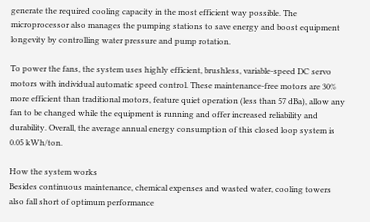generate the required cooling capacity in the most efficient way possible. The microprocessor also manages the pumping stations to save energy and boost equipment longevity by controlling water pressure and pump rotation.

To power the fans, the system uses highly efficient, brushless, variable-speed DC servo motors with individual automatic speed control. These maintenance-free motors are 30% more efficient than traditional motors, feature quiet operation (less than 57 dBa), allow any fan to be changed while the equipment is running and offer increased reliability and durability. Overall, the average annual energy consumption of this closed loop system is 0.05 kWh/ton.

How the system works
Besides continuous maintenance, chemical expenses and wasted water, cooling towers also fall short of optimum performance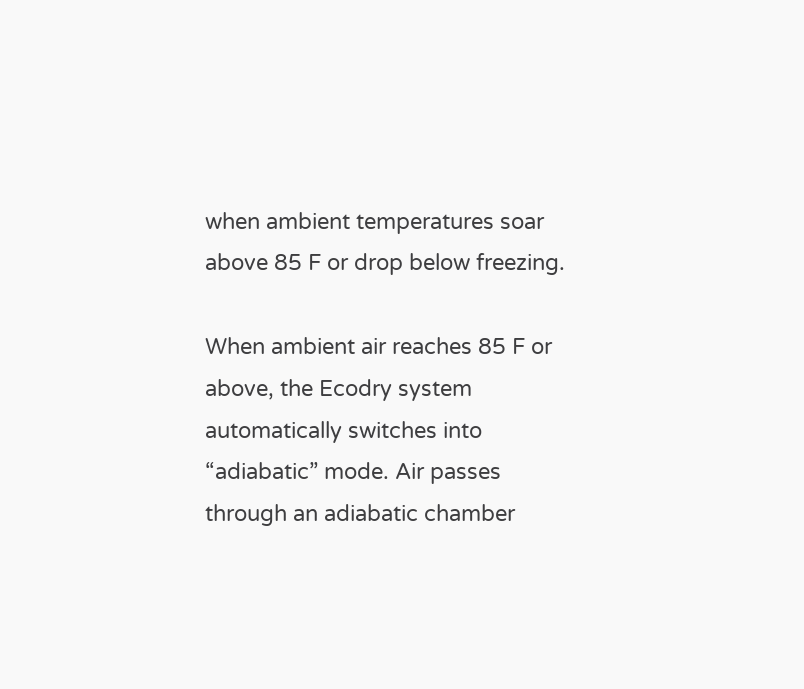when ambient temperatures soar above 85 F or drop below freezing.

When ambient air reaches 85 F or above, the Ecodry system automatically switches into “adiabatic” mode. Air passes through an adiabatic chamber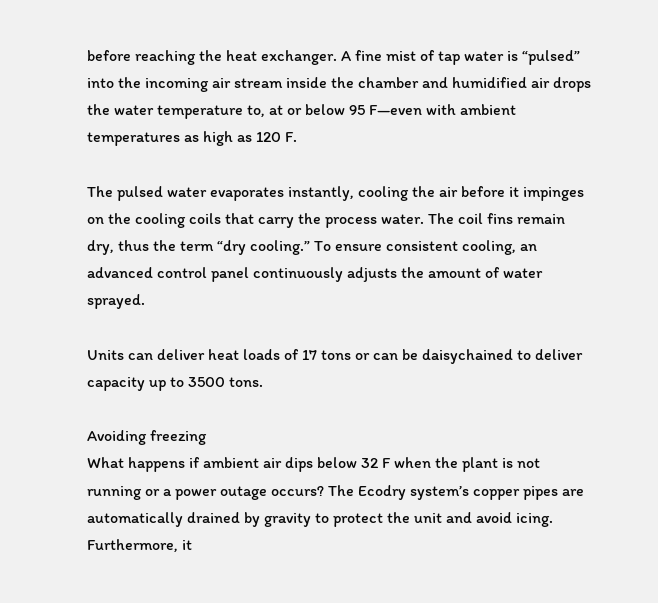before reaching the heat exchanger. A fine mist of tap water is “pulsed” into the incoming air stream inside the chamber and humidified air drops the water temperature to, at or below 95 F—even with ambient temperatures as high as 120 F.

The pulsed water evaporates instantly, cooling the air before it impinges on the cooling coils that carry the process water. The coil fins remain dry, thus the term “dry cooling.” To ensure consistent cooling, an advanced control panel continuously adjusts the amount of water sprayed.

Units can deliver heat loads of 17 tons or can be daisychained to deliver capacity up to 3500 tons.

Avoiding freezing
What happens if ambient air dips below 32 F when the plant is not running or a power outage occurs? The Ecodry system’s copper pipes are automatically drained by gravity to protect the unit and avoid icing. Furthermore, it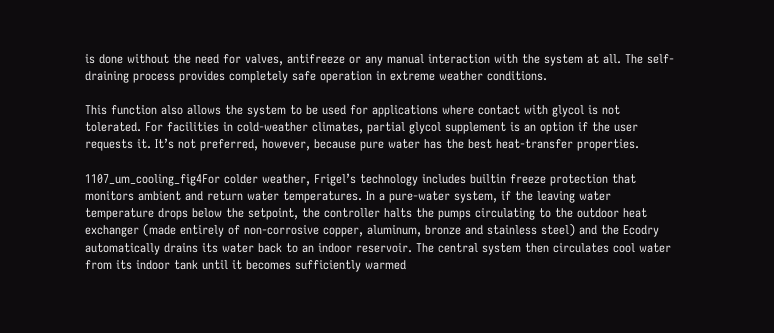is done without the need for valves, antifreeze or any manual interaction with the system at all. The self-draining process provides completely safe operation in extreme weather conditions.

This function also allows the system to be used for applications where contact with glycol is not tolerated. For facilities in cold-weather climates, partial glycol supplement is an option if the user requests it. It’s not preferred, however, because pure water has the best heat-transfer properties.

1107_um_cooling_fig4For colder weather, Frigel’s technology includes builtin freeze protection that monitors ambient and return water temperatures. In a pure-water system, if the leaving water temperature drops below the setpoint, the controller halts the pumps circulating to the outdoor heat exchanger (made entirely of non-corrosive copper, aluminum, bronze and stainless steel) and the Ecodry automatically drains its water back to an indoor reservoir. The central system then circulates cool water from its indoor tank until it becomes sufficiently warmed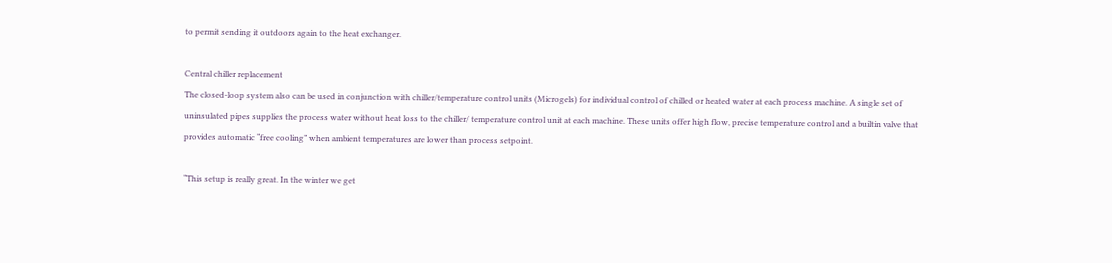to permit sending it outdoors again to the heat exchanger.

Central chiller replacement
The closed-loop system also can be used in conjunction with chiller/temperature control units (Microgels) for individual control of chilled or heated water at each process machine. A single set of uninsulated pipes supplies the process water without heat loss to the chiller/ temperature control unit at each machine. These units offer high flow, precise temperature control and a builtin valve that provides automatic “free cooling” when ambient temperatures are lower than process setpoint.

“This setup is really great. In the winter we get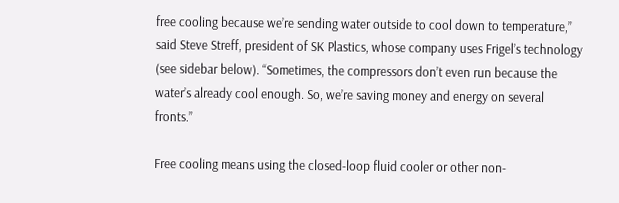free cooling because we’re sending water outside to cool down to temperature,” said Steve Streff, president of SK Plastics, whose company uses Frigel’s technology (see sidebar below). “Sometimes, the compressors don’t even run because the water’s already cool enough. So, we’re saving money and energy on several fronts.”

Free cooling means using the closed-loop fluid cooler or other non-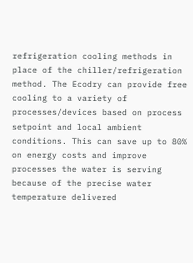refrigeration cooling methods in place of the chiller/refrigeration method. The Ecodry can provide free cooling to a variety of processes/devices based on process setpoint and local ambient conditions. This can save up to 80% on energy costs and improve processes the water is serving because of the precise water temperature delivered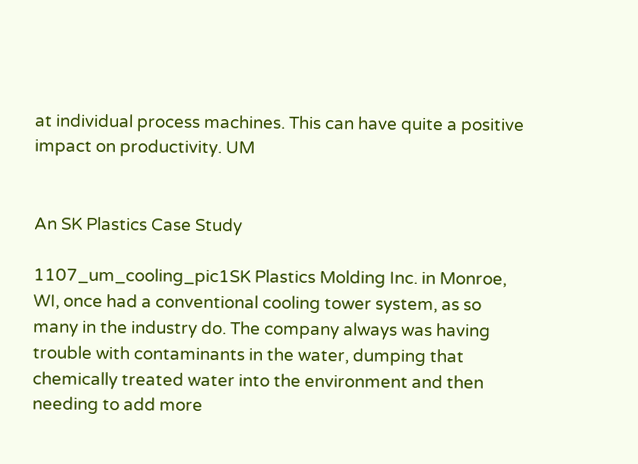at individual process machines. This can have quite a positive impact on productivity. UM


An SK Plastics Case Study

1107_um_cooling_pic1SK Plastics Molding Inc. in Monroe, WI, once had a conventional cooling tower system, as so many in the industry do. The company always was having trouble with contaminants in the water, dumping that chemically treated water into the environment and then needing to add more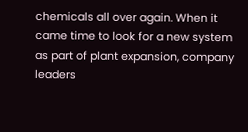chemicals all over again. When it came time to look for a new system as part of plant expansion, company leaders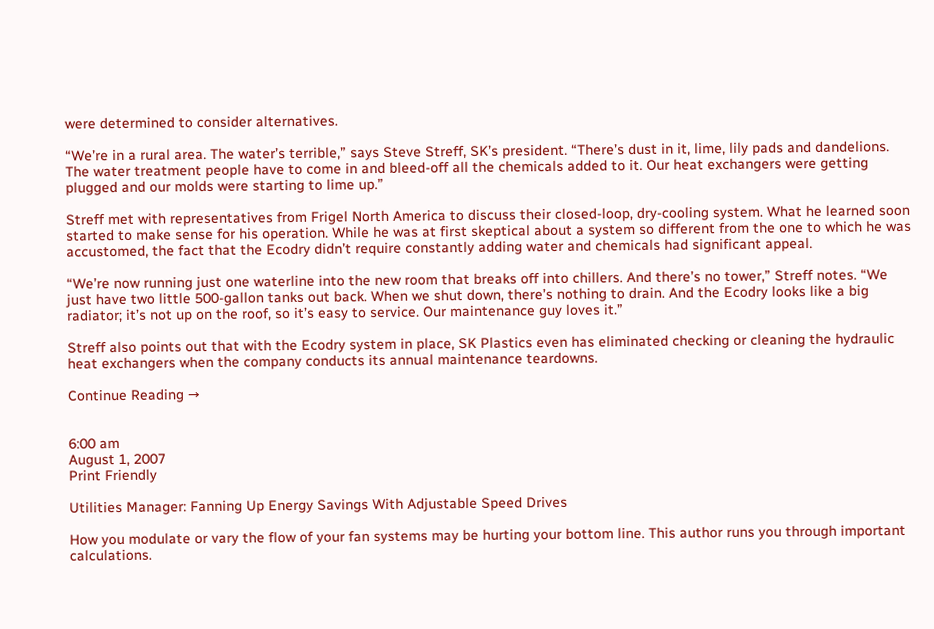were determined to consider alternatives.

“We’re in a rural area. The water’s terrible,” says Steve Streff, SK’s president. “There’s dust in it, lime, lily pads and dandelions. The water treatment people have to come in and bleed-off all the chemicals added to it. Our heat exchangers were getting plugged and our molds were starting to lime up.”

Streff met with representatives from Frigel North America to discuss their closed-loop, dry-cooling system. What he learned soon started to make sense for his operation. While he was at first skeptical about a system so different from the one to which he was accustomed, the fact that the Ecodry didn’t require constantly adding water and chemicals had significant appeal.

“We’re now running just one waterline into the new room that breaks off into chillers. And there’s no tower,” Streff notes. “We just have two little 500-gallon tanks out back. When we shut down, there’s nothing to drain. And the Ecodry looks like a big radiator; it’s not up on the roof, so it’s easy to service. Our maintenance guy loves it.”

Streff also points out that with the Ecodry system in place, SK Plastics even has eliminated checking or cleaning the hydraulic heat exchangers when the company conducts its annual maintenance teardowns.

Continue Reading →


6:00 am
August 1, 2007
Print Friendly

Utilities Manager: Fanning Up Energy Savings With Adjustable Speed Drives

How you modulate or vary the flow of your fan systems may be hurting your bottom line. This author runs you through important calculations.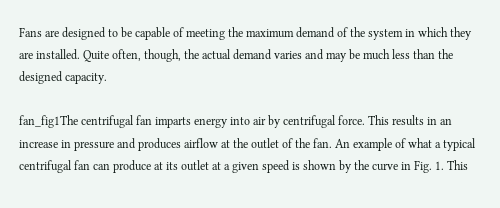Fans are designed to be capable of meeting the maximum demand of the system in which they are installed. Quite often, though, the actual demand varies and may be much less than the designed capacity.

fan_fig1The centrifugal fan imparts energy into air by centrifugal force. This results in an increase in pressure and produces airflow at the outlet of the fan. An example of what a typical centrifugal fan can produce at its outlet at a given speed is shown by the curve in Fig. 1. This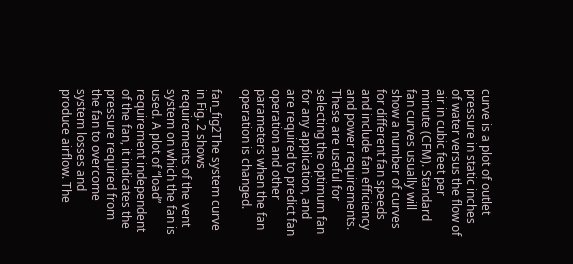curve is a plot of outlet pressure in static inches of water versus the flow of air in cubic feet per minute (CFM). Standard fan curves usually will show a number of curves for different fan speeds and include fan efficiency and power requirements. These are useful for selecting the optimum fan for any application, and are required to predict fan operation and other parameters when the fan operation is changed.

fan_fig2The system curve in Fig. 2 shows requirements of the vent system on which the fan is used. A plot of “load” requirement independent of the fan, it indicates the pressure required from the fan to overcome system losses and produce airflow. The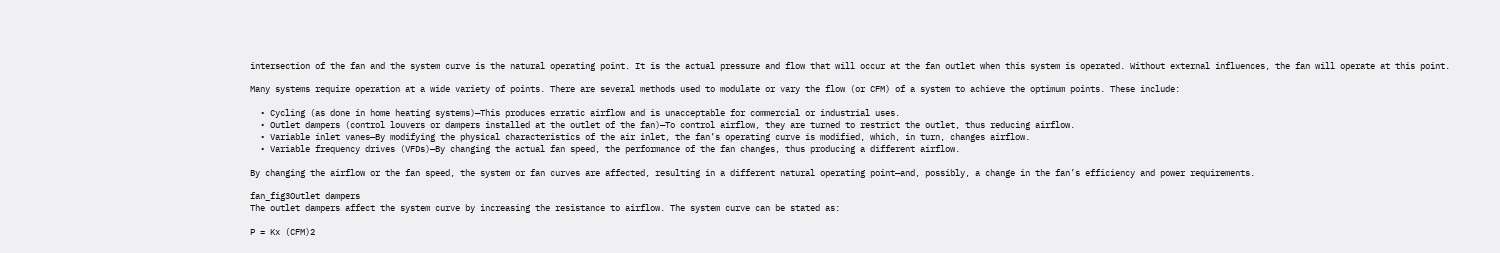intersection of the fan and the system curve is the natural operating point. It is the actual pressure and flow that will occur at the fan outlet when this system is operated. Without external influences, the fan will operate at this point.

Many systems require operation at a wide variety of points. There are several methods used to modulate or vary the flow (or CFM) of a system to achieve the optimum points. These include:

  • Cycling (as done in home heating systems)—This produces erratic airflow and is unacceptable for commercial or industrial uses.
  • Outlet dampers (control louvers or dampers installed at the outlet of the fan)—To control airflow, they are turned to restrict the outlet, thus reducing airflow.
  • Variable inlet vanes—By modifying the physical characteristics of the air inlet, the fan’s operating curve is modified, which, in turn, changes airflow.
  • Variable frequency drives (VFDs)—By changing the actual fan speed, the performance of the fan changes, thus producing a different airflow.

By changing the airflow or the fan speed, the system or fan curves are affected, resulting in a different natural operating point—and, possibly, a change in the fan’s efficiency and power requirements.

fan_fig3Outlet dampers
The outlet dampers affect the system curve by increasing the resistance to airflow. The system curve can be stated as:

P = Kx (CFM)2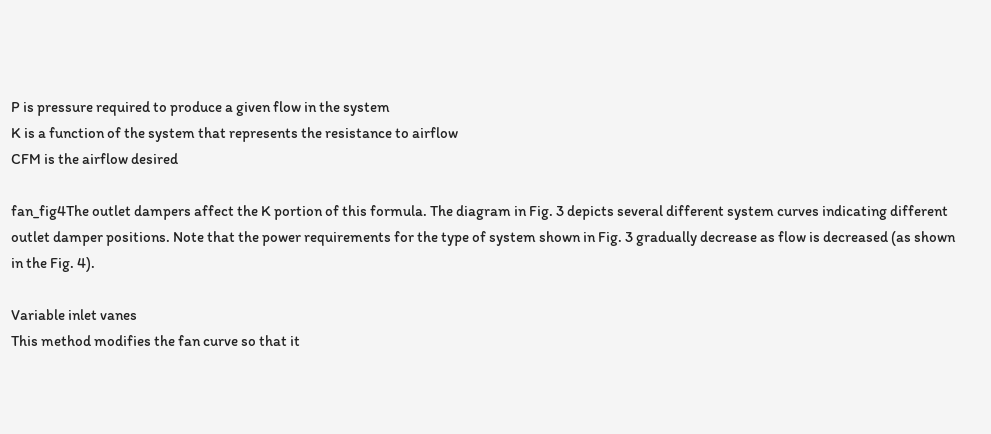P is pressure required to produce a given flow in the system
K is a function of the system that represents the resistance to airflow
CFM is the airflow desired

fan_fig4The outlet dampers affect the K portion of this formula. The diagram in Fig. 3 depicts several different system curves indicating different outlet damper positions. Note that the power requirements for the type of system shown in Fig. 3 gradually decrease as flow is decreased (as shown in the Fig. 4).

Variable inlet vanes
This method modifies the fan curve so that it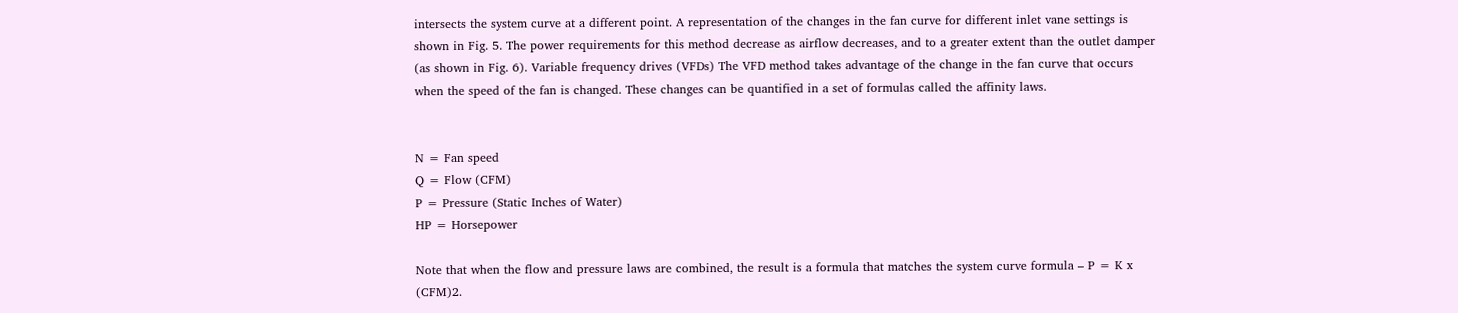intersects the system curve at a different point. A representation of the changes in the fan curve for different inlet vane settings is shown in Fig. 5. The power requirements for this method decrease as airflow decreases, and to a greater extent than the outlet damper (as shown in Fig. 6). Variable frequency drives (VFDs) The VFD method takes advantage of the change in the fan curve that occurs when the speed of the fan is changed. These changes can be quantified in a set of formulas called the affinity laws.


N = Fan speed
Q = Flow (CFM)
P = Pressure (Static Inches of Water)
HP = Horsepower

Note that when the flow and pressure laws are combined, the result is a formula that matches the system curve formula – P = K x (CFM)2.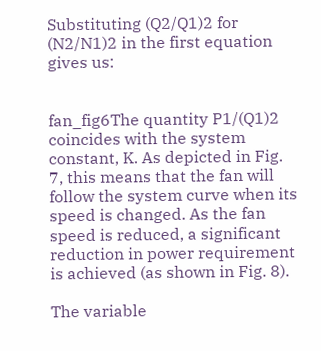Substituting (Q2/Q1)2 for (N2/N1)2 in the first equation gives us:


fan_fig6The quantity P1/(Q1)2 coincides with the system constant, K. As depicted in Fig. 7, this means that the fan will follow the system curve when its speed is changed. As the fan speed is reduced, a significant reduction in power requirement is achieved (as shown in Fig. 8).

The variable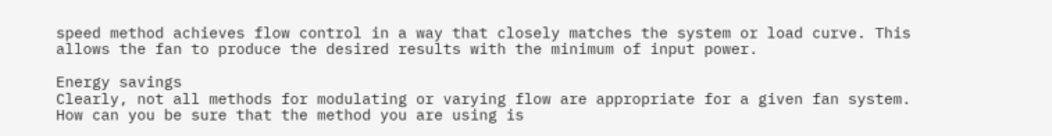speed method achieves flow control in a way that closely matches the system or load curve. This allows the fan to produce the desired results with the minimum of input power.

Energy savings
Clearly, not all methods for modulating or varying flow are appropriate for a given fan system. How can you be sure that the method you are using is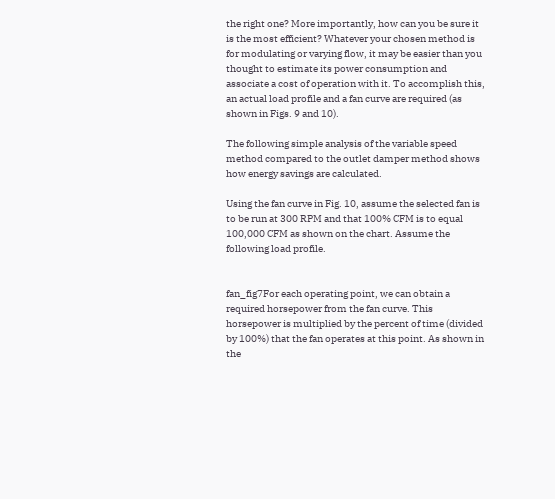the right one? More importantly, how can you be sure it is the most efficient? Whatever your chosen method is for modulating or varying flow, it may be easier than you thought to estimate its power consumption and associate a cost of operation with it. To accomplish this, an actual load profile and a fan curve are required (as shown in Figs. 9 and 10).

The following simple analysis of the variable speed method compared to the outlet damper method shows how energy savings are calculated.

Using the fan curve in Fig. 10, assume the selected fan is to be run at 300 RPM and that 100% CFM is to equal 100,000 CFM as shown on the chart. Assume the following load profile.


fan_fig7For each operating point, we can obtain a required horsepower from the fan curve. This horsepower is multiplied by the percent of time (divided by 100%) that the fan operates at this point. As shown in the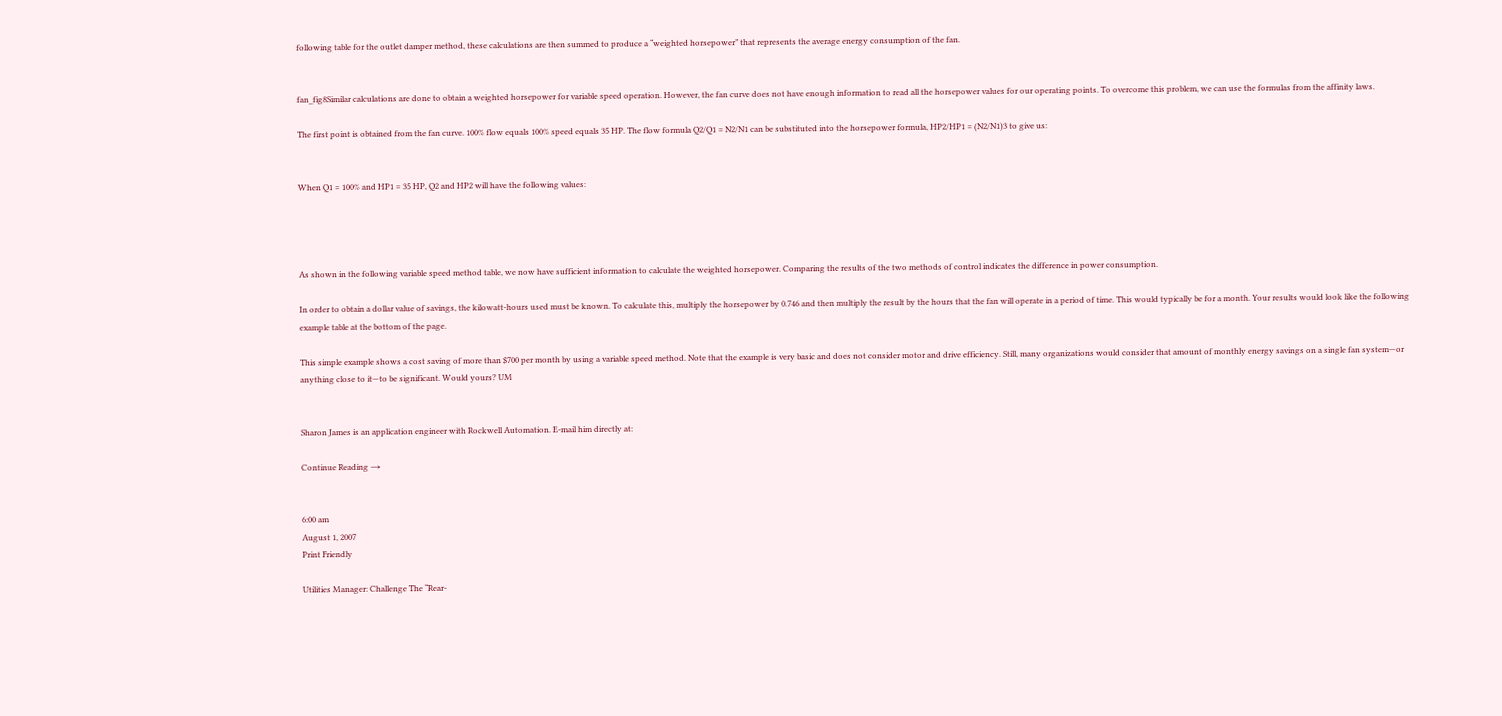following table for the outlet damper method, these calculations are then summed to produce a “weighted horsepower” that represents the average energy consumption of the fan.


fan_fig8Similar calculations are done to obtain a weighted horsepower for variable speed operation. However, the fan curve does not have enough information to read all the horsepower values for our operating points. To overcome this problem, we can use the formulas from the affinity laws.

The first point is obtained from the fan curve. 100% flow equals 100% speed equals 35 HP. The flow formula Q2/Q1 = N2/N1 can be substituted into the horsepower formula, HP2/HP1 = (N2/N1)3 to give us:


When Q1 = 100% and HP1 = 35 HP, Q2 and HP2 will have the following values:




As shown in the following variable speed method table, we now have sufficient information to calculate the weighted horsepower. Comparing the results of the two methods of control indicates the difference in power consumption.

In order to obtain a dollar value of savings, the kilowatt-hours used must be known. To calculate this, multiply the horsepower by 0.746 and then multiply the result by the hours that the fan will operate in a period of time. This would typically be for a month. Your results would look like the following example table at the bottom of the page.

This simple example shows a cost saving of more than $700 per month by using a variable speed method. Note that the example is very basic and does not consider motor and drive efficiency. Still, many organizations would consider that amount of monthly energy savings on a single fan system—or anything close to it—to be significant. Would yours? UM


Sharon James is an application engineer with Rockwell Automation. E-mail him directly at:

Continue Reading →


6:00 am
August 1, 2007
Print Friendly

Utilities Manager: Challenge The “Rear-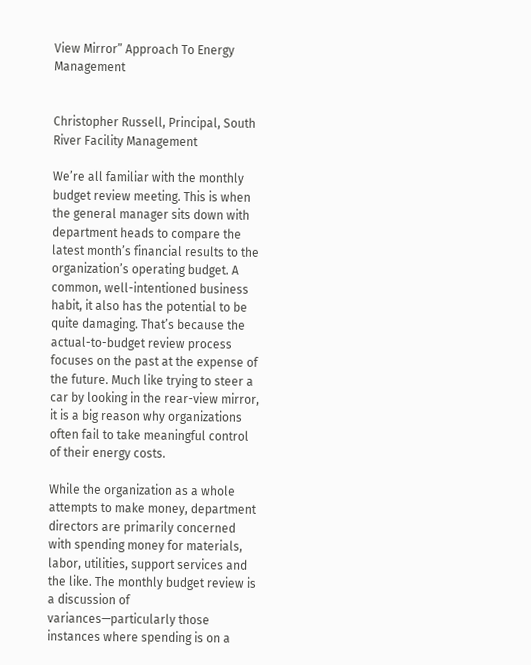View Mirror” Approach To Energy Management


Christopher Russell, Principal, South River Facility Management

We’re all familiar with the monthly budget review meeting. This is when the general manager sits down with department heads to compare the latest month’s financial results to the organization’s operating budget. A common, well-intentioned business habit, it also has the potential to be quite damaging. That’s because the actual-to-budget review process focuses on the past at the expense of the future. Much like trying to steer a car by looking in the rear-view mirror, it is a big reason why organizations often fail to take meaningful control of their energy costs.

While the organization as a whole attempts to make money, department directors are primarily concerned with spending money for materials, labor, utilities, support services and the like. The monthly budget review is a discussion of variances—particularly those instances where spending is on a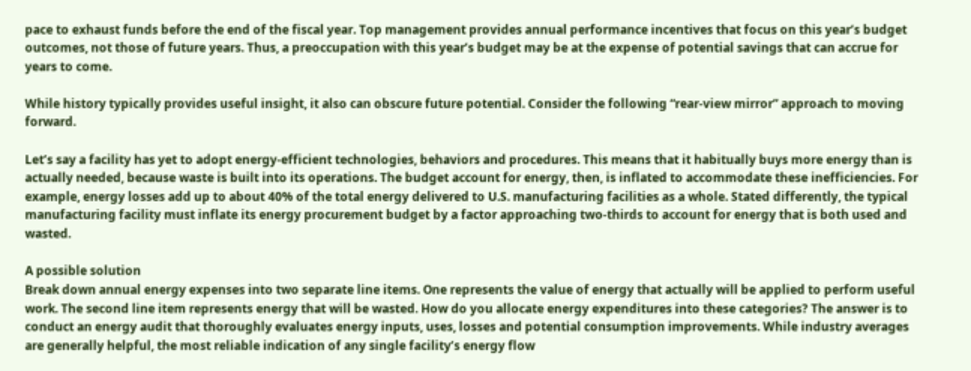pace to exhaust funds before the end of the fiscal year. Top management provides annual performance incentives that focus on this year’s budget outcomes, not those of future years. Thus, a preoccupation with this year’s budget may be at the expense of potential savings that can accrue for years to come.

While history typically provides useful insight, it also can obscure future potential. Consider the following “rear-view mirror” approach to moving forward.

Let’s say a facility has yet to adopt energy-efficient technologies, behaviors and procedures. This means that it habitually buys more energy than is actually needed, because waste is built into its operations. The budget account for energy, then, is inflated to accommodate these inefficiencies. For example, energy losses add up to about 40% of the total energy delivered to U.S. manufacturing facilities as a whole. Stated differently, the typical manufacturing facility must inflate its energy procurement budget by a factor approaching two-thirds to account for energy that is both used and wasted.

A possible solution
Break down annual energy expenses into two separate line items. One represents the value of energy that actually will be applied to perform useful work. The second line item represents energy that will be wasted. How do you allocate energy expenditures into these categories? The answer is to conduct an energy audit that thoroughly evaluates energy inputs, uses, losses and potential consumption improvements. While industry averages are generally helpful, the most reliable indication of any single facility’s energy flow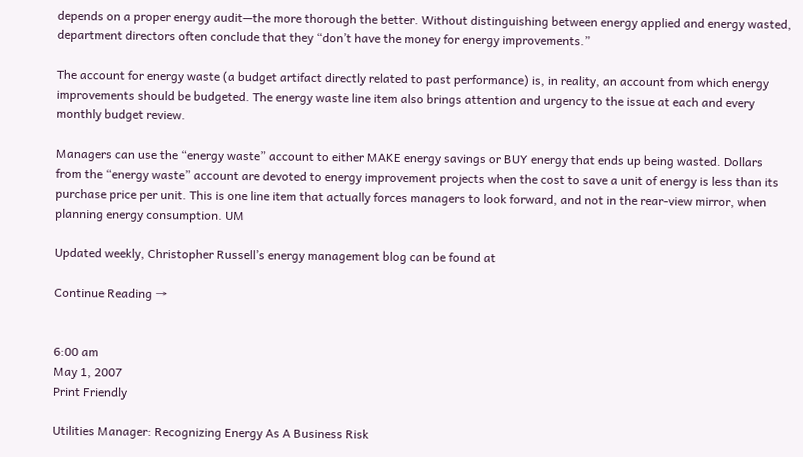depends on a proper energy audit—the more thorough the better. Without distinguishing between energy applied and energy wasted, department directors often conclude that they “don’t have the money for energy improvements.”

The account for energy waste (a budget artifact directly related to past performance) is, in reality, an account from which energy improvements should be budgeted. The energy waste line item also brings attention and urgency to the issue at each and every monthly budget review.

Managers can use the “energy waste” account to either MAKE energy savings or BUY energy that ends up being wasted. Dollars from the “energy waste” account are devoted to energy improvement projects when the cost to save a unit of energy is less than its purchase price per unit. This is one line item that actually forces managers to look forward, and not in the rear-view mirror, when planning energy consumption. UM

Updated weekly, Christopher Russell’s energy management blog can be found at

Continue Reading →


6:00 am
May 1, 2007
Print Friendly

Utilities Manager: Recognizing Energy As A Business Risk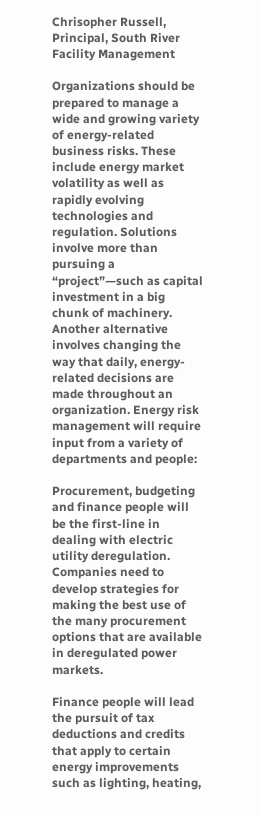Chrisopher Russell, Principal, South River Facility Management

Organizations should be prepared to manage a wide and growing variety of energy-related business risks. These include energy market volatility as well as rapidly evolving technologies and regulation. Solutions involve more than pursuing a “project”—such as capital investment in a big chunk of machinery. Another alternative involves changing the way that daily, energy-related decisions are made throughout an organization. Energy risk management will require input from a variety of departments and people:

Procurement, budgeting and finance people will be the first-line in dealing with electric utility deregulation. Companies need to develop strategies for making the best use of the many procurement options that are available in deregulated power markets.

Finance people will lead the pursuit of tax deductions and credits that apply to certain energy improvements such as lighting, heating,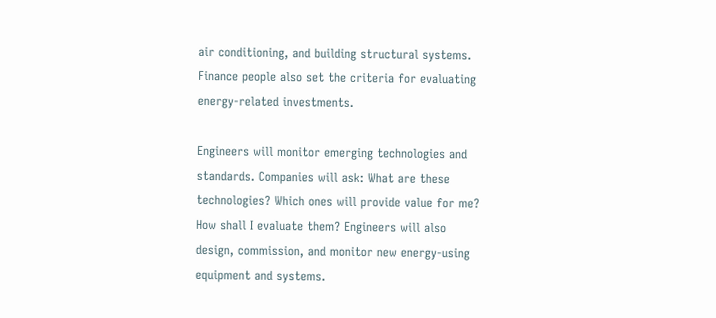air conditioning, and building structural systems. Finance people also set the criteria for evaluating energy-related investments.

Engineers will monitor emerging technologies and standards. Companies will ask: What are these technologies? Which ones will provide value for me? How shall I evaluate them? Engineers will also design, commission, and monitor new energy-using equipment and systems.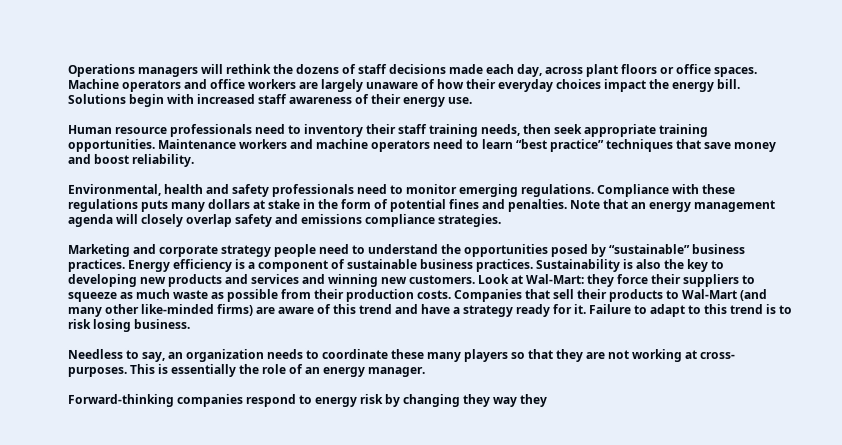Operations managers will rethink the dozens of staff decisions made each day, across plant floors or office spaces. Machine operators and office workers are largely unaware of how their everyday choices impact the energy bill. Solutions begin with increased staff awareness of their energy use.

Human resource professionals need to inventory their staff training needs, then seek appropriate training opportunities. Maintenance workers and machine operators need to learn “best practice” techniques that save money and boost reliability.

Environmental, health and safety professionals need to monitor emerging regulations. Compliance with these regulations puts many dollars at stake in the form of potential fines and penalties. Note that an energy management agenda will closely overlap safety and emissions compliance strategies.

Marketing and corporate strategy people need to understand the opportunities posed by “sustainable” business practices. Energy efficiency is a component of sustainable business practices. Sustainability is also the key to developing new products and services and winning new customers. Look at Wal-Mart: they force their suppliers to squeeze as much waste as possible from their production costs. Companies that sell their products to Wal-Mart (and many other like-minded firms) are aware of this trend and have a strategy ready for it. Failure to adapt to this trend is to risk losing business.

Needless to say, an organization needs to coordinate these many players so that they are not working at cross-purposes. This is essentially the role of an energy manager.

Forward-thinking companies respond to energy risk by changing they way they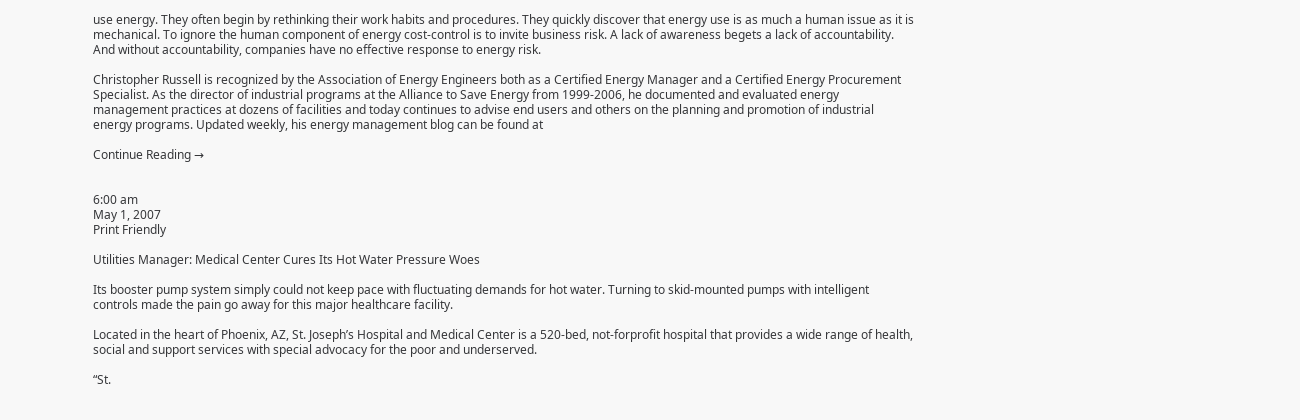use energy. They often begin by rethinking their work habits and procedures. They quickly discover that energy use is as much a human issue as it is mechanical. To ignore the human component of energy cost-control is to invite business risk. A lack of awareness begets a lack of accountability. And without accountability, companies have no effective response to energy risk.

Christopher Russell is recognized by the Association of Energy Engineers both as a Certified Energy Manager and a Certified Energy Procurement Specialist. As the director of industrial programs at the Alliance to Save Energy from 1999-2006, he documented and evaluated energy management practices at dozens of facilities and today continues to advise end users and others on the planning and promotion of industrial energy programs. Updated weekly, his energy management blog can be found at

Continue Reading →


6:00 am
May 1, 2007
Print Friendly

Utilities Manager: Medical Center Cures Its Hot Water Pressure Woes

Its booster pump system simply could not keep pace with fluctuating demands for hot water. Turning to skid-mounted pumps with intelligent controls made the pain go away for this major healthcare facility.

Located in the heart of Phoenix, AZ, St. Joseph’s Hospital and Medical Center is a 520-bed, not-forprofit hospital that provides a wide range of health, social and support services with special advocacy for the poor and underserved.

“St.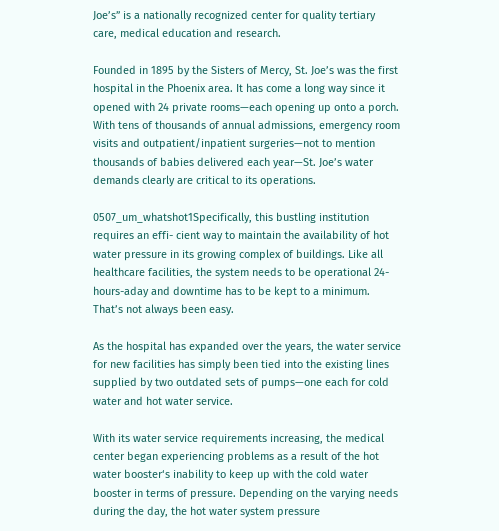Joe’s” is a nationally recognized center for quality tertiary care, medical education and research.

Founded in 1895 by the Sisters of Mercy, St. Joe’s was the first hospital in the Phoenix area. It has come a long way since it opened with 24 private rooms—each opening up onto a porch. With tens of thousands of annual admissions, emergency room visits and outpatient/inpatient surgeries—not to mention thousands of babies delivered each year—St. Joe’s water demands clearly are critical to its operations.

0507_um_whatshot1Specifically, this bustling institution requires an effi- cient way to maintain the availability of hot water pressure in its growing complex of buildings. Like all healthcare facilities, the system needs to be operational 24-hours-aday and downtime has to be kept to a minimum. That’s not always been easy.

As the hospital has expanded over the years, the water service for new facilities has simply been tied into the existing lines supplied by two outdated sets of pumps—one each for cold water and hot water service.

With its water service requirements increasing, the medical center began experiencing problems as a result of the hot water booster‘s inability to keep up with the cold water booster in terms of pressure. Depending on the varying needs during the day, the hot water system pressure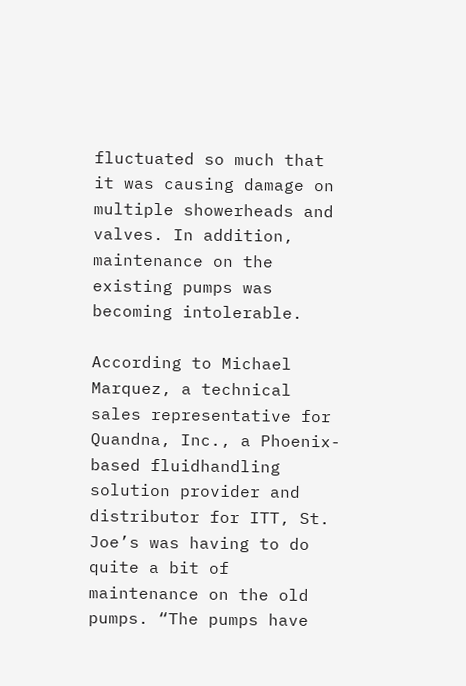fluctuated so much that it was causing damage on multiple showerheads and valves. In addition, maintenance on the existing pumps was becoming intolerable.

According to Michael Marquez, a technical sales representative for Quandna, Inc., a Phoenix-based fluidhandling solution provider and distributor for ITT, St. Joe’s was having to do quite a bit of maintenance on the old pumps. “The pumps have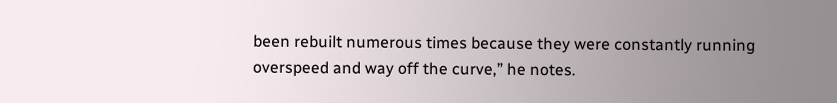been rebuilt numerous times because they were constantly running overspeed and way off the curve,” he notes.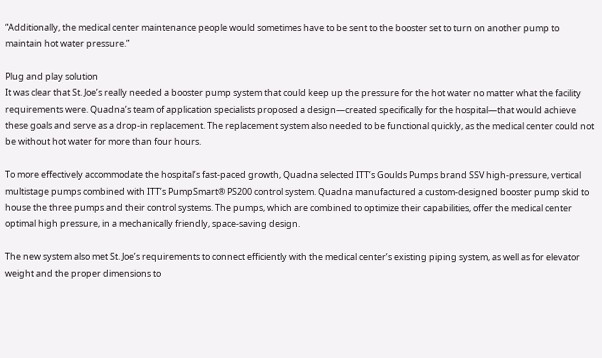“Additionally, the medical center maintenance people would sometimes have to be sent to the booster set to turn on another pump to maintain hot water pressure.”

Plug and play solution
It was clear that St. Joe’s really needed a booster pump system that could keep up the pressure for the hot water no matter what the facility requirements were. Quadna’s team of application specialists proposed a design—created specifically for the hospital—that would achieve these goals and serve as a drop-in replacement. The replacement system also needed to be functional quickly, as the medical center could not be without hot water for more than four hours.

To more effectively accommodate the hospital’s fast-paced growth, Quadna selected ITT’s Goulds Pumps brand SSV high-pressure, vertical multistage pumps combined with ITT’s PumpSmart® PS200 control system. Quadna manufactured a custom-designed booster pump skid to house the three pumps and their control systems. The pumps, which are combined to optimize their capabilities, offer the medical center optimal high pressure, in a mechanically friendly, space-saving design.

The new system also met St. Joe’s requirements to connect efficiently with the medical center’s existing piping system, as well as for elevator weight and the proper dimensions to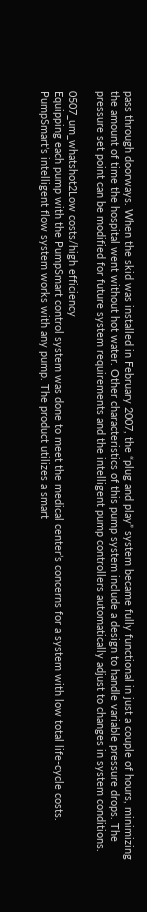pass through doorways. When the skid was installed in February 2007, the “plug and play” system became fully functional in just a couple of hours, minimizing the amount of time the hospital went without hot water. Other characteristics of this pump system include a design to handle variable pressure drops. The pressure set point can be modified for future system requirements and the intelligent pump controllers automatically adjust to changes in system conditions.

0507_um_whatshot2Low costs/high efficiency
Equipping each pump with the PumpSmart control system was done to meet the medical center’s concerns for a system with low total life-cycle costs. PumpSmart’s intelligent flow system works with any pump. The product utilizes a smart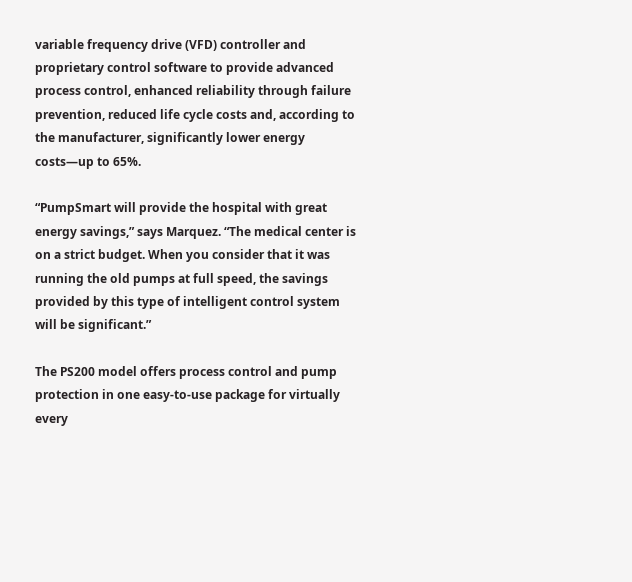variable frequency drive (VFD) controller and proprietary control software to provide advanced process control, enhanced reliability through failure prevention, reduced life cycle costs and, according to the manufacturer, significantly lower energy costs—up to 65%.

“PumpSmart will provide the hospital with great energy savings,” says Marquez. “The medical center is on a strict budget. When you consider that it was running the old pumps at full speed, the savings provided by this type of intelligent control system will be significant.”

The PS200 model offers process control and pump protection in one easy-to-use package for virtually every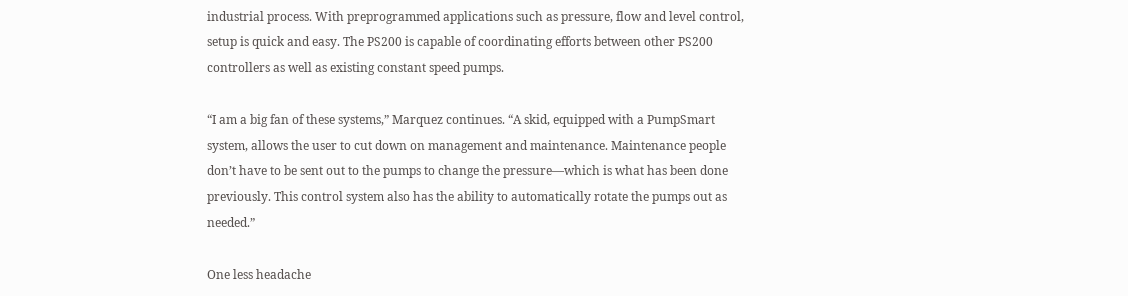industrial process. With preprogrammed applications such as pressure, flow and level control, setup is quick and easy. The PS200 is capable of coordinating efforts between other PS200 controllers as well as existing constant speed pumps.

“I am a big fan of these systems,” Marquez continues. “A skid, equipped with a PumpSmart system, allows the user to cut down on management and maintenance. Maintenance people don’t have to be sent out to the pumps to change the pressure—which is what has been done previously. This control system also has the ability to automatically rotate the pumps out as needed.”

One less headache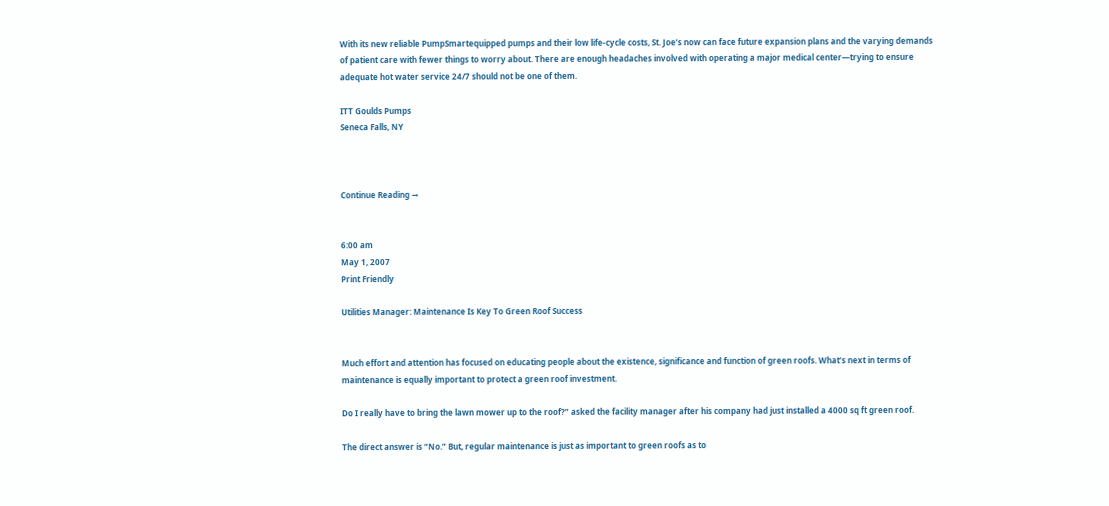With its new reliable PumpSmartequipped pumps and their low life-cycle costs, St. Joe’s now can face future expansion plans and the varying demands of patient care with fewer things to worry about. There are enough headaches involved with operating a major medical center—trying to ensure adequate hot water service 24/7 should not be one of them.

ITT Goulds Pumps
Seneca Falls, NY



Continue Reading →


6:00 am
May 1, 2007
Print Friendly

Utilities Manager: Maintenance Is Key To Green Roof Success


Much effort and attention has focused on educating people about the existence, significance and function of green roofs. What’s next in terms of maintenance is equally important to protect a green roof investment.

Do I really have to bring the lawn mower up to the roof?” asked the facility manager after his company had just installed a 4000 sq ft green roof.

The direct answer is “No.” But, regular maintenance is just as important to green roofs as to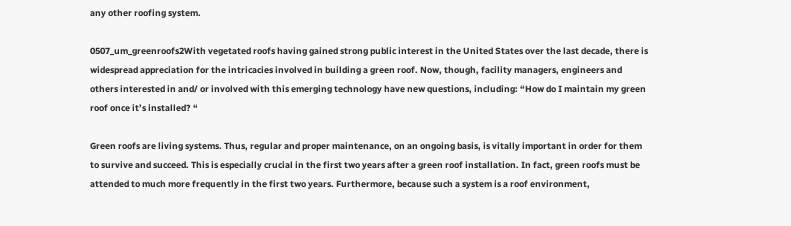any other roofing system.

0507_um_greenroofs2With vegetated roofs having gained strong public interest in the United States over the last decade, there is widespread appreciation for the intricacies involved in building a green roof. Now, though, facility managers, engineers and others interested in and/ or involved with this emerging technology have new questions, including: “How do I maintain my green roof once it’s installed? “

Green roofs are living systems. Thus, regular and proper maintenance, on an ongoing basis, is vitally important in order for them to survive and succeed. This is especially crucial in the first two years after a green roof installation. In fact, green roofs must be attended to much more frequently in the first two years. Furthermore, because such a system is a roof environment,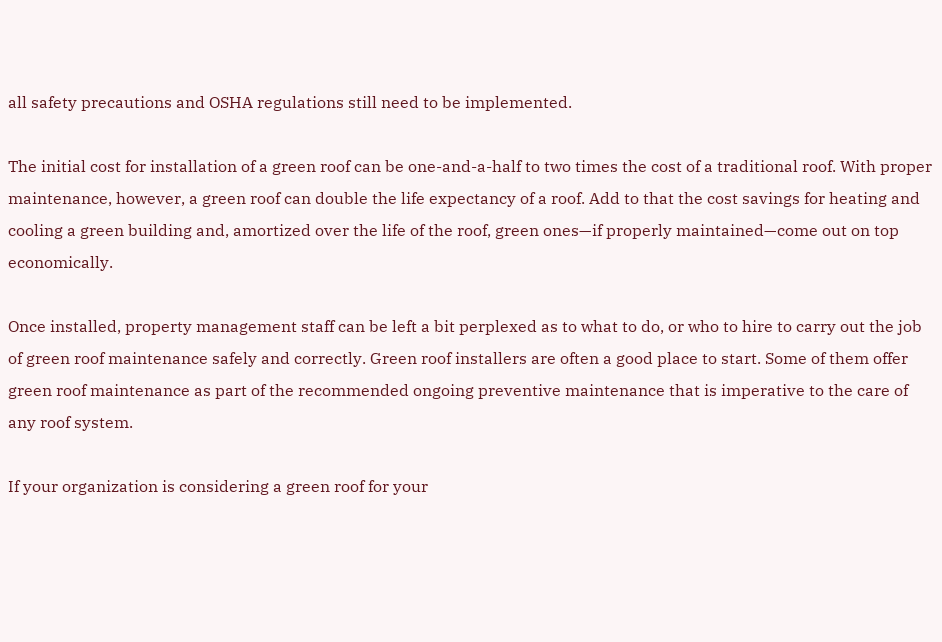all safety precautions and OSHA regulations still need to be implemented.

The initial cost for installation of a green roof can be one-and-a-half to two times the cost of a traditional roof. With proper maintenance, however, a green roof can double the life expectancy of a roof. Add to that the cost savings for heating and cooling a green building and, amortized over the life of the roof, green ones—if properly maintained—come out on top economically.

Once installed, property management staff can be left a bit perplexed as to what to do, or who to hire to carry out the job of green roof maintenance safely and correctly. Green roof installers are often a good place to start. Some of them offer green roof maintenance as part of the recommended ongoing preventive maintenance that is imperative to the care of any roof system.

If your organization is considering a green roof for your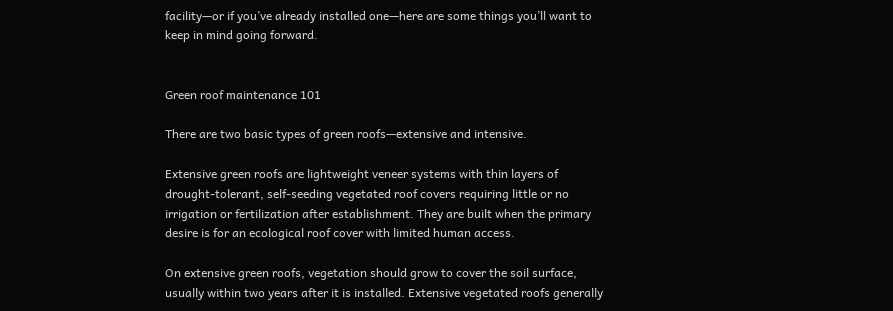facility—or if you’ve already installed one—here are some things you’ll want to keep in mind going forward.


Green roof maintenance 101

There are two basic types of green roofs—extensive and intensive.

Extensive green roofs are lightweight veneer systems with thin layers of drought-tolerant, self-seeding vegetated roof covers requiring little or no irrigation or fertilization after establishment. They are built when the primary desire is for an ecological roof cover with limited human access.

On extensive green roofs, vegetation should grow to cover the soil surface, usually within two years after it is installed. Extensive vegetated roofs generally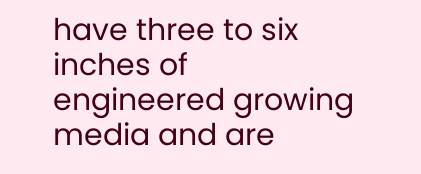have three to six inches of engineered growing media and are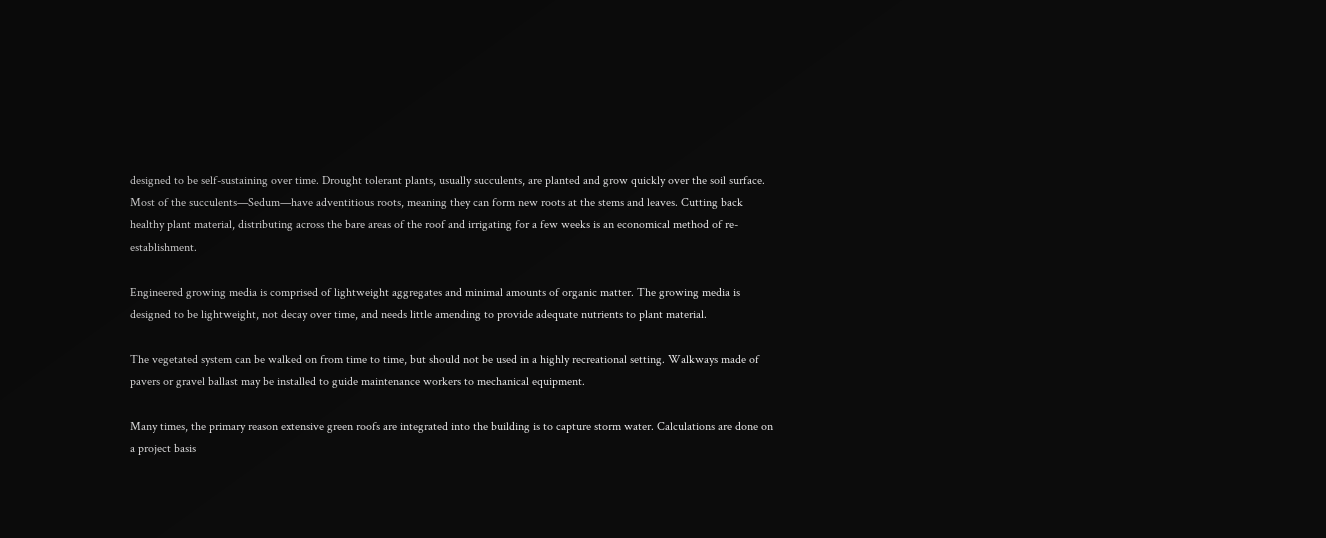designed to be self-sustaining over time. Drought tolerant plants, usually succulents, are planted and grow quickly over the soil surface. Most of the succulents—Sedum—have adventitious roots, meaning they can form new roots at the stems and leaves. Cutting back healthy plant material, distributing across the bare areas of the roof and irrigating for a few weeks is an economical method of re-establishment.

Engineered growing media is comprised of lightweight aggregates and minimal amounts of organic matter. The growing media is designed to be lightweight, not decay over time, and needs little amending to provide adequate nutrients to plant material.

The vegetated system can be walked on from time to time, but should not be used in a highly recreational setting. Walkways made of pavers or gravel ballast may be installed to guide maintenance workers to mechanical equipment.

Many times, the primary reason extensive green roofs are integrated into the building is to capture storm water. Calculations are done on a project basis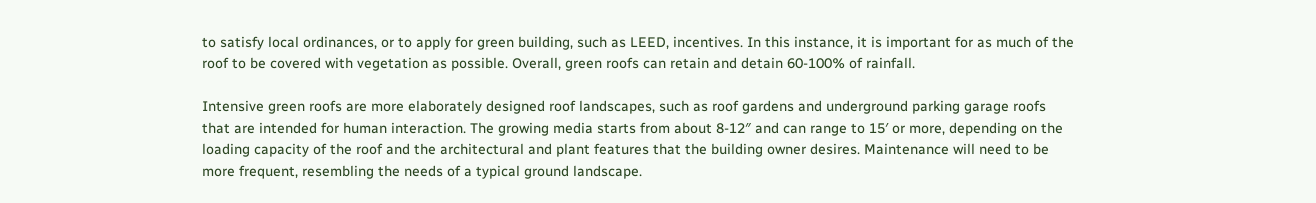to satisfy local ordinances, or to apply for green building, such as LEED, incentives. In this instance, it is important for as much of the roof to be covered with vegetation as possible. Overall, green roofs can retain and detain 60-100% of rainfall.

Intensive green roofs are more elaborately designed roof landscapes, such as roof gardens and underground parking garage roofs that are intended for human interaction. The growing media starts from about 8-12″ and can range to 15′ or more, depending on the loading capacity of the roof and the architectural and plant features that the building owner desires. Maintenance will need to be more frequent, resembling the needs of a typical ground landscape.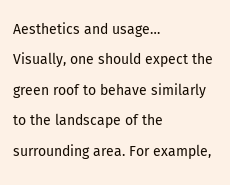Aesthetics and usage…
Visually, one should expect the green roof to behave similarly to the landscape of the surrounding area. For example,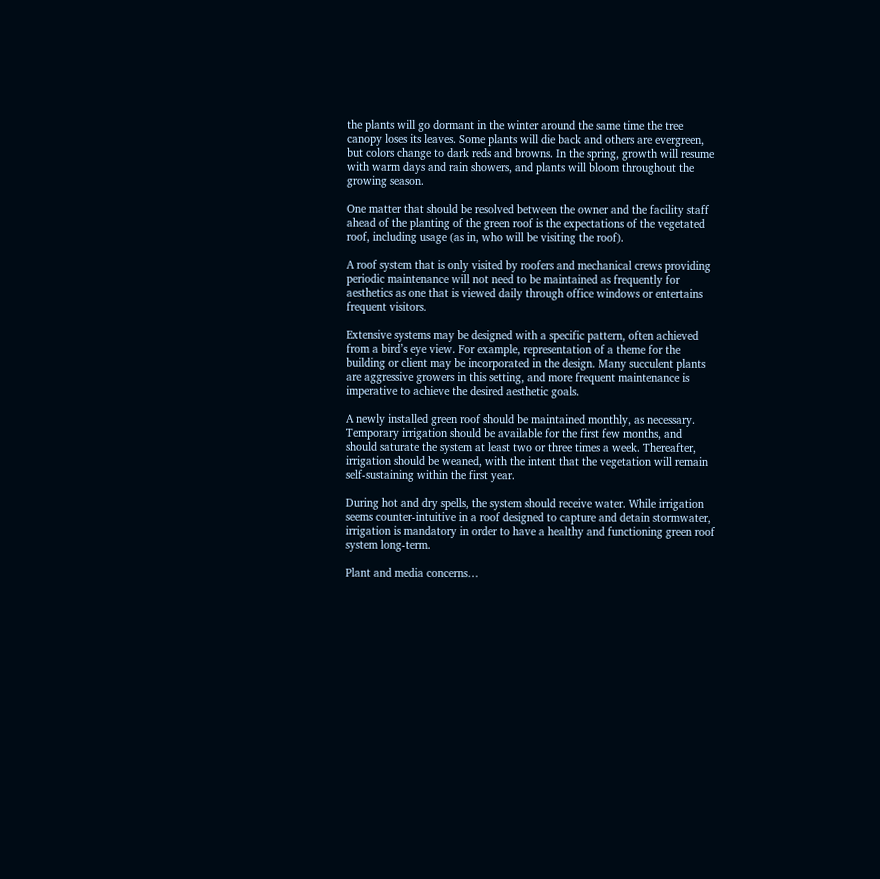the plants will go dormant in the winter around the same time the tree canopy loses its leaves. Some plants will die back and others are evergreen, but colors change to dark reds and browns. In the spring, growth will resume with warm days and rain showers, and plants will bloom throughout the growing season.

One matter that should be resolved between the owner and the facility staff ahead of the planting of the green roof is the expectations of the vegetated roof, including usage (as in, who will be visiting the roof).

A roof system that is only visited by roofers and mechanical crews providing periodic maintenance will not need to be maintained as frequently for aesthetics as one that is viewed daily through office windows or entertains frequent visitors.

Extensive systems may be designed with a specific pattern, often achieved from a bird’s eye view. For example, representation of a theme for the building or client may be incorporated in the design. Many succulent plants are aggressive growers in this setting, and more frequent maintenance is imperative to achieve the desired aesthetic goals.

A newly installed green roof should be maintained monthly, as necessary. Temporary irrigation should be available for the first few months, and should saturate the system at least two or three times a week. Thereafter, irrigation should be weaned, with the intent that the vegetation will remain self-sustaining within the first year.

During hot and dry spells, the system should receive water. While irrigation seems counter-intuitive in a roof designed to capture and detain stormwater, irrigation is mandatory in order to have a healthy and functioning green roof system long-term.

Plant and media concerns…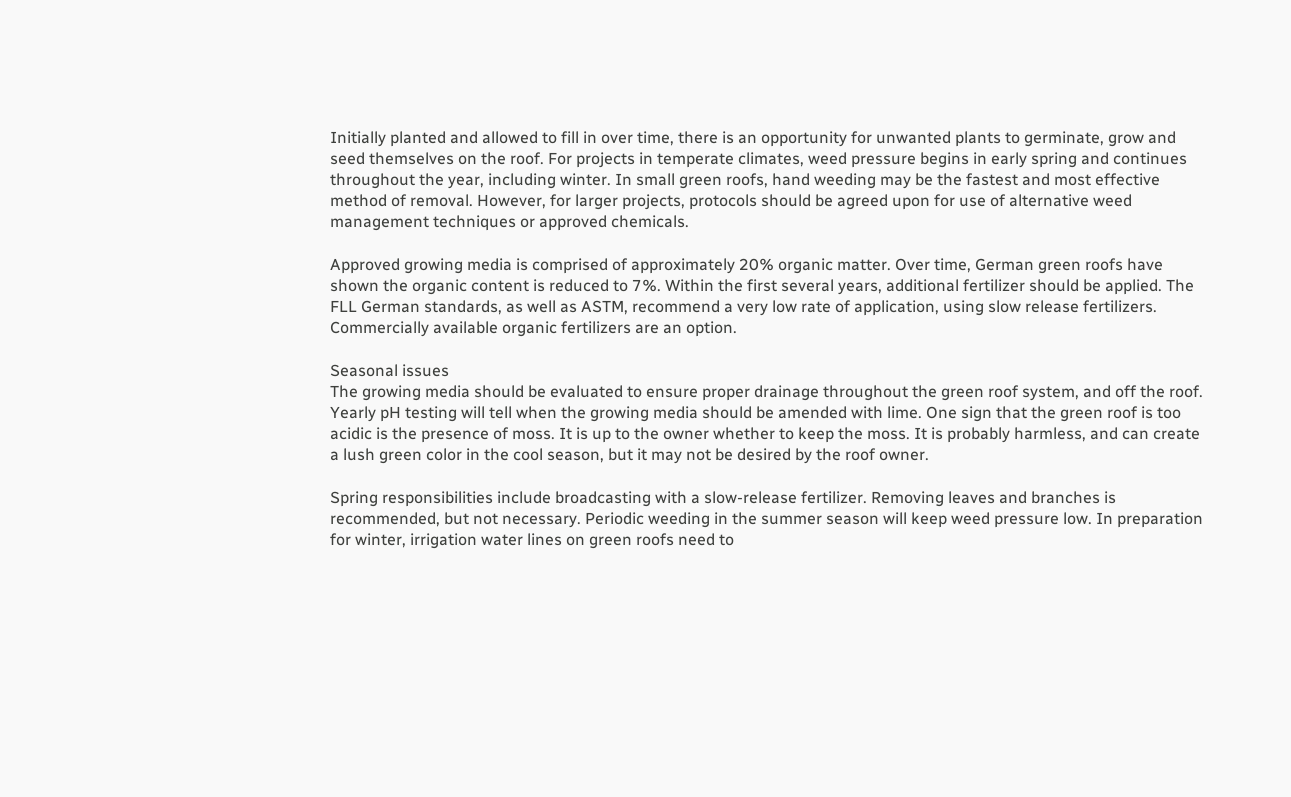Initially planted and allowed to fill in over time, there is an opportunity for unwanted plants to germinate, grow and seed themselves on the roof. For projects in temperate climates, weed pressure begins in early spring and continues throughout the year, including winter. In small green roofs, hand weeding may be the fastest and most effective method of removal. However, for larger projects, protocols should be agreed upon for use of alternative weed management techniques or approved chemicals.

Approved growing media is comprised of approximately 20% organic matter. Over time, German green roofs have shown the organic content is reduced to 7%. Within the first several years, additional fertilizer should be applied. The FLL German standards, as well as ASTM, recommend a very low rate of application, using slow release fertilizers. Commercially available organic fertilizers are an option.

Seasonal issues
The growing media should be evaluated to ensure proper drainage throughout the green roof system, and off the roof. Yearly pH testing will tell when the growing media should be amended with lime. One sign that the green roof is too acidic is the presence of moss. It is up to the owner whether to keep the moss. It is probably harmless, and can create a lush green color in the cool season, but it may not be desired by the roof owner.

Spring responsibilities include broadcasting with a slow-release fertilizer. Removing leaves and branches is recommended, but not necessary. Periodic weeding in the summer season will keep weed pressure low. In preparation for winter, irrigation water lines on green roofs need to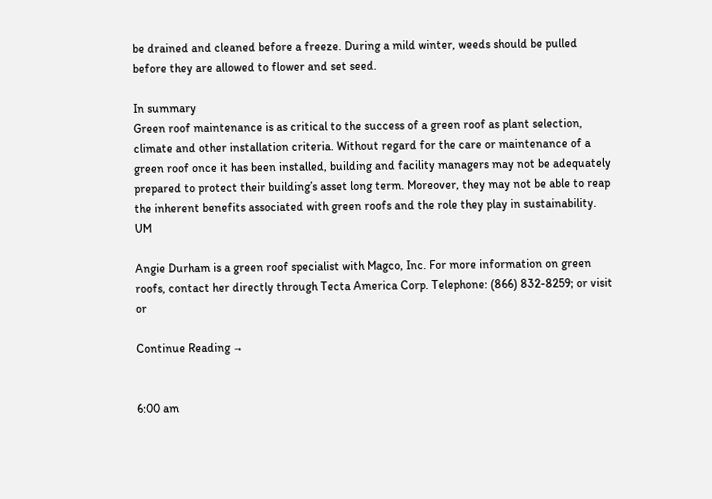be drained and cleaned before a freeze. During a mild winter, weeds should be pulled before they are allowed to flower and set seed.

In summary
Green roof maintenance is as critical to the success of a green roof as plant selection, climate and other installation criteria. Without regard for the care or maintenance of a green roof once it has been installed, building and facility managers may not be adequately prepared to protect their building’s asset long term. Moreover, they may not be able to reap the inherent benefits associated with green roofs and the role they play in sustainability. UM

Angie Durham is a green roof specialist with Magco, Inc. For more information on green roofs, contact her directly through Tecta America Corp. Telephone: (866) 832-8259; or visit or

Continue Reading →


6:00 am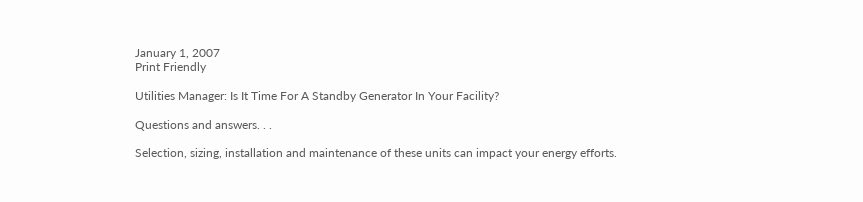January 1, 2007
Print Friendly

Utilities Manager: Is It Time For A Standby Generator In Your Facility?

Questions and answers. . .

Selection, sizing, installation and maintenance of these units can impact your energy efforts.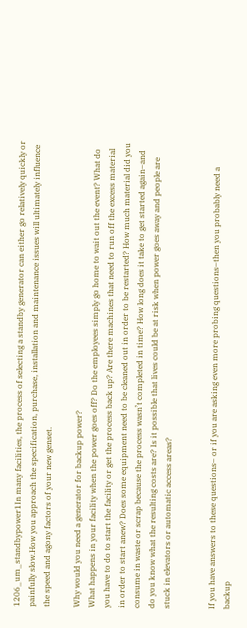1206_um_standbypower1In many facilities, the process of selecting a standby generator can either go relatively quickly or painfully slow.How you approach the specification, purchase, installation and maintenance issues will ultimately influence the speed and agony factors of your new genset.

Why would you need a generator for backup power?
What happens in your facility when the power goes off? Do the employees simply go home to wait out the event? What do you have to do to start the facility or get the process back up? Are there machines that need to run off the excess material in order to start anew? Does some equipment need to be cleaned out in order to be restarted? How much material did you consume in waste or scrap because the process wasn’t completed in time? How long does it take to get started again–and do you know what the resulting costs are? Is it possible that lives could be at risk when power goes away and people are stuck in elevators or automatic access areas?


If you have answers to these questions– or if you are asking even more probing questions–then you probably need a backup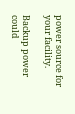power source for your facility.

Backup power could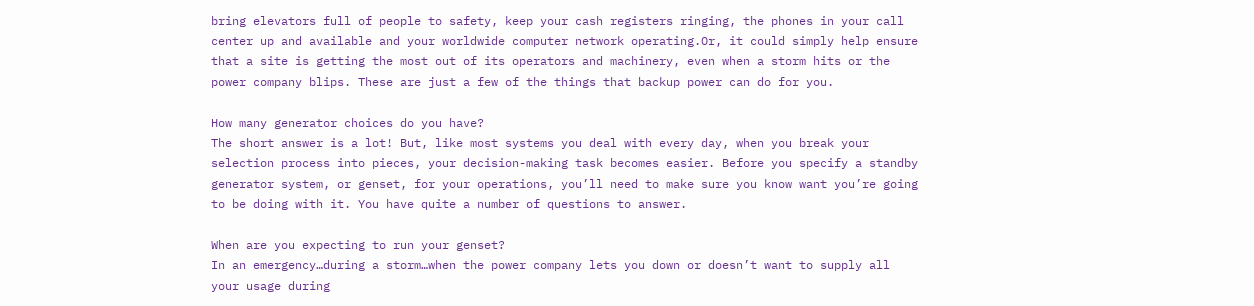bring elevators full of people to safety, keep your cash registers ringing, the phones in your call center up and available and your worldwide computer network operating.Or, it could simply help ensure that a site is getting the most out of its operators and machinery, even when a storm hits or the power company blips. These are just a few of the things that backup power can do for you.

How many generator choices do you have?
The short answer is a lot! But, like most systems you deal with every day, when you break your selection process into pieces, your decision-making task becomes easier. Before you specify a standby generator system, or genset, for your operations, you’ll need to make sure you know want you’re going to be doing with it. You have quite a number of questions to answer.

When are you expecting to run your genset?
In an emergency…during a storm…when the power company lets you down or doesn’t want to supply all your usage during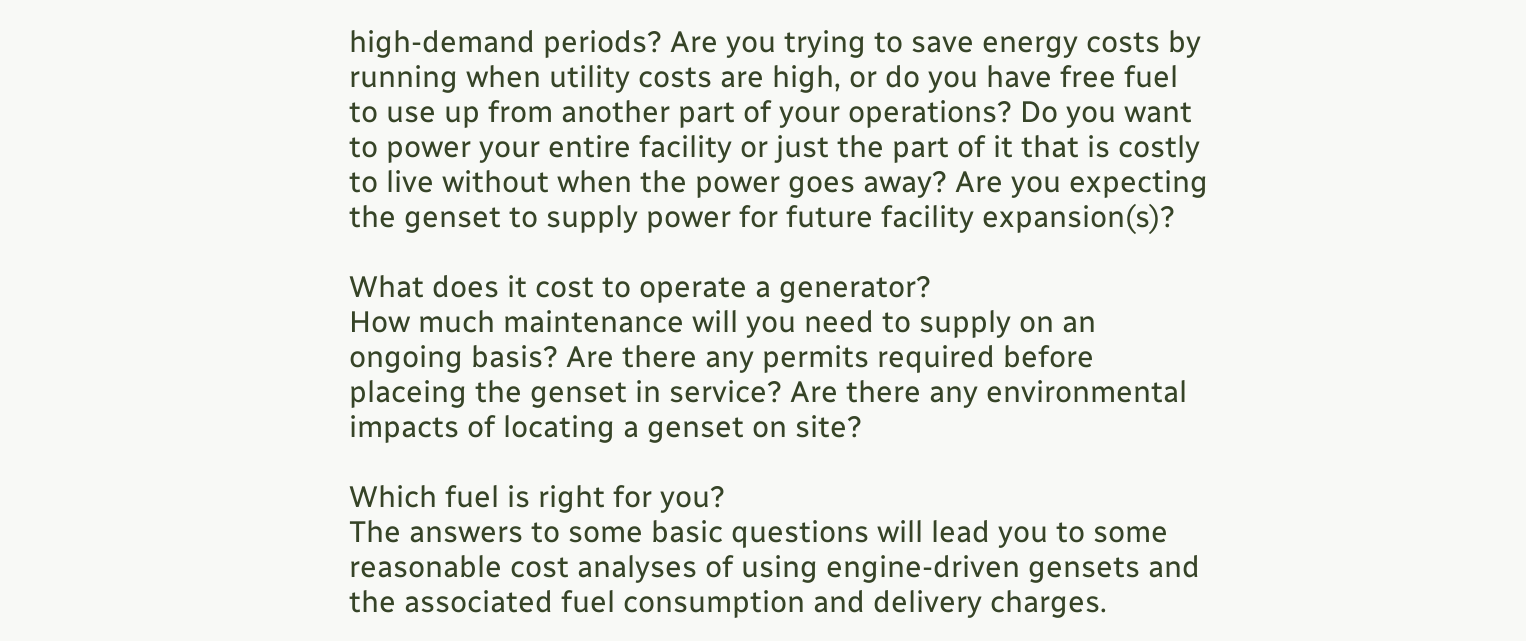high-demand periods? Are you trying to save energy costs by running when utility costs are high, or do you have free fuel to use up from another part of your operations? Do you want to power your entire facility or just the part of it that is costly to live without when the power goes away? Are you expecting the genset to supply power for future facility expansion(s)?

What does it cost to operate a generator?
How much maintenance will you need to supply on an ongoing basis? Are there any permits required before placeing the genset in service? Are there any environmental impacts of locating a genset on site?

Which fuel is right for you?
The answers to some basic questions will lead you to some reasonable cost analyses of using engine-driven gensets and the associated fuel consumption and delivery charges.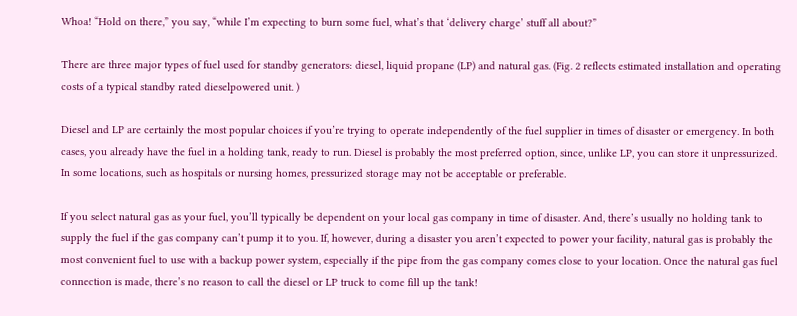Whoa! “Hold on there,” you say, “while I’m expecting to burn some fuel, what’s that ‘delivery charge’ stuff all about?”

There are three major types of fuel used for standby generators: diesel, liquid propane (LP) and natural gas. (Fig. 2 reflects estimated installation and operating costs of a typical standby rated dieselpowered unit. )

Diesel and LP are certainly the most popular choices if you’re trying to operate independently of the fuel supplier in times of disaster or emergency. In both cases, you already have the fuel in a holding tank, ready to run. Diesel is probably the most preferred option, since, unlike LP, you can store it unpressurized. In some locations, such as hospitals or nursing homes, pressurized storage may not be acceptable or preferable.

If you select natural gas as your fuel, you’ll typically be dependent on your local gas company in time of disaster. And, there’s usually no holding tank to supply the fuel if the gas company can’t pump it to you. If, however, during a disaster you aren’t expected to power your facility, natural gas is probably the most convenient fuel to use with a backup power system, especially if the pipe from the gas company comes close to your location. Once the natural gas fuel connection is made, there’s no reason to call the diesel or LP truck to come fill up the tank!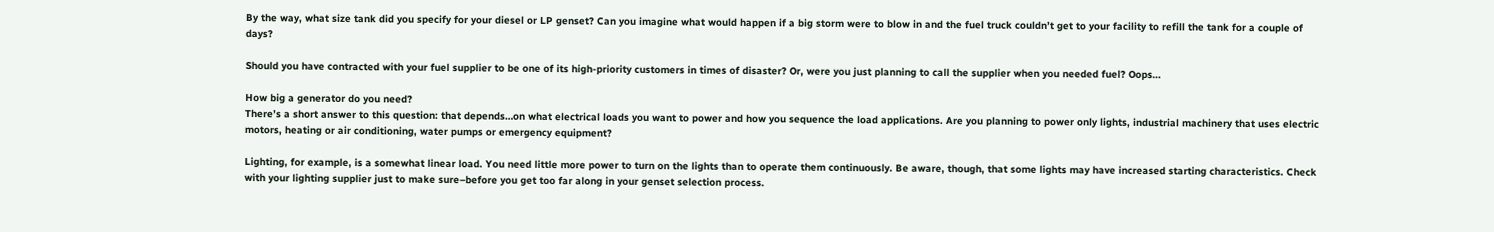By the way, what size tank did you specify for your diesel or LP genset? Can you imagine what would happen if a big storm were to blow in and the fuel truck couldn’t get to your facility to refill the tank for a couple of days?

Should you have contracted with your fuel supplier to be one of its high-priority customers in times of disaster? Or, were you just planning to call the supplier when you needed fuel? Oops…

How big a generator do you need?
There’s a short answer to this question: that depends…on what electrical loads you want to power and how you sequence the load applications. Are you planning to power only lights, industrial machinery that uses electric motors, heating or air conditioning, water pumps or emergency equipment?

Lighting, for example, is a somewhat linear load. You need little more power to turn on the lights than to operate them continuously. Be aware, though, that some lights may have increased starting characteristics. Check with your lighting supplier just to make sure–before you get too far along in your genset selection process.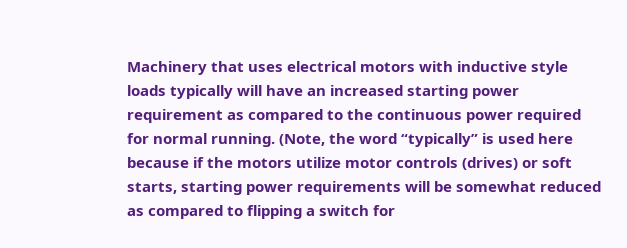Machinery that uses electrical motors with inductive style loads typically will have an increased starting power requirement as compared to the continuous power required for normal running. (Note, the word “typically” is used here because if the motors utilize motor controls (drives) or soft starts, starting power requirements will be somewhat reduced as compared to flipping a switch for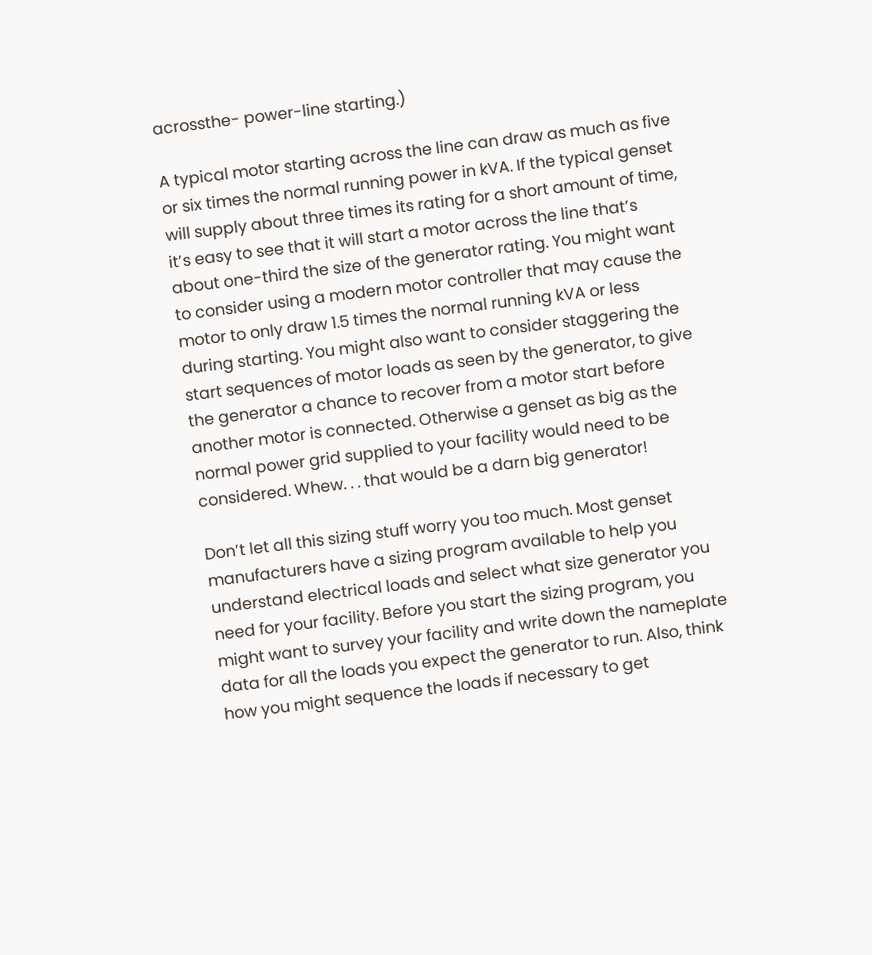acrossthe- power-line starting.)

A typical motor starting across the line can draw as much as five or six times the normal running power in kVA. If the typical genset will supply about three times its rating for a short amount of time, it’s easy to see that it will start a motor across the line that’s about one-third the size of the generator rating. You might want to consider using a modern motor controller that may cause the motor to only draw 1.5 times the normal running kVA or less during starting. You might also want to consider staggering the start sequences of motor loads as seen by the generator, to give the generator a chance to recover from a motor start before another motor is connected. Otherwise a genset as big as the normal power grid supplied to your facility would need to be considered. Whew. . . that would be a darn big generator!

Don’t let all this sizing stuff worry you too much. Most genset manufacturers have a sizing program available to help you understand electrical loads and select what size generator you need for your facility. Before you start the sizing program, you might want to survey your facility and write down the nameplate data for all the loads you expect the generator to run. Also, think how you might sequence the loads if necessary to get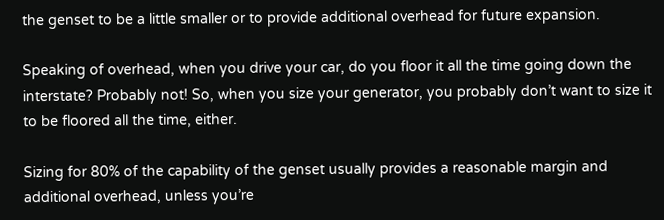the genset to be a little smaller or to provide additional overhead for future expansion.

Speaking of overhead, when you drive your car, do you floor it all the time going down the interstate? Probably not! So, when you size your generator, you probably don’t want to size it to be floored all the time, either.

Sizing for 80% of the capability of the genset usually provides a reasonable margin and additional overhead, unless you’re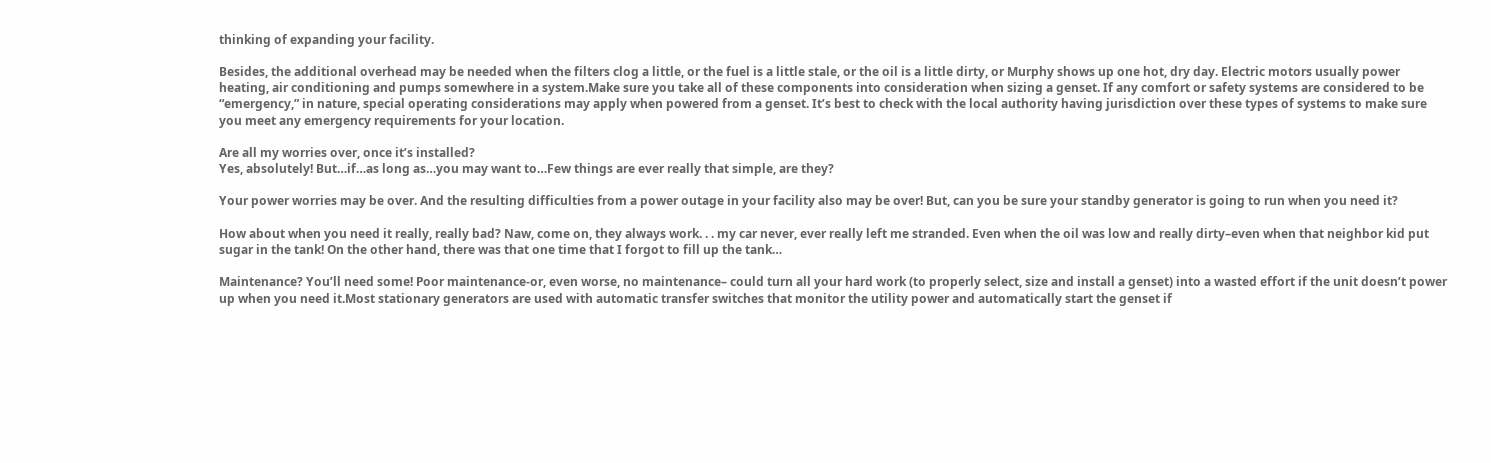thinking of expanding your facility.

Besides, the additional overhead may be needed when the filters clog a little, or the fuel is a little stale, or the oil is a little dirty, or Murphy shows up one hot, dry day. Electric motors usually power heating, air conditioning and pumps somewhere in a system.Make sure you take all of these components into consideration when sizing a genset. If any comfort or safety systems are considered to be “emergency,” in nature, special operating considerations may apply when powered from a genset. It’s best to check with the local authority having jurisdiction over these types of systems to make sure you meet any emergency requirements for your location.

Are all my worries over, once it’s installed?
Yes, absolutely! But…if…as long as…you may want to…Few things are ever really that simple, are they?

Your power worries may be over. And the resulting difficulties from a power outage in your facility also may be over! But, can you be sure your standby generator is going to run when you need it?

How about when you need it really, really bad? Naw, come on, they always work. . . my car never, ever really left me stranded. Even when the oil was low and really dirty–even when that neighbor kid put sugar in the tank! On the other hand, there was that one time that I forgot to fill up the tank…

Maintenance? You’ll need some! Poor maintenance-or, even worse, no maintenance– could turn all your hard work (to properly select, size and install a genset) into a wasted effort if the unit doesn’t power up when you need it.Most stationary generators are used with automatic transfer switches that monitor the utility power and automatically start the genset if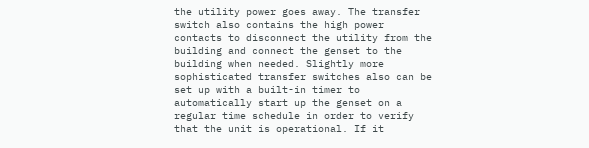the utility power goes away. The transfer switch also contains the high power contacts to disconnect the utility from the building and connect the genset to the building when needed. Slightly more sophisticated transfer switches also can be set up with a built-in timer to automatically start up the genset on a regular time schedule in order to verify that the unit is operational. If it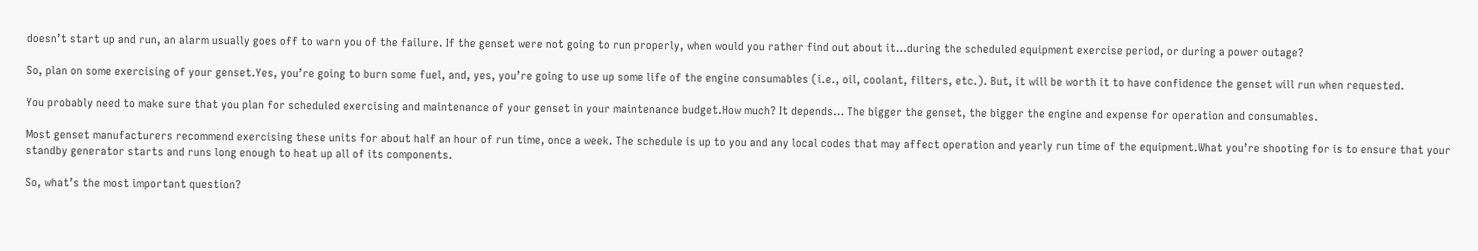doesn’t start up and run, an alarm usually goes off to warn you of the failure. If the genset were not going to run properly, when would you rather find out about it…during the scheduled equipment exercise period, or during a power outage?

So, plan on some exercising of your genset.Yes, you’re going to burn some fuel, and, yes, you’re going to use up some life of the engine consumables (i.e., oil, coolant, filters, etc.). But, it will be worth it to have confidence the genset will run when requested.

You probably need to make sure that you plan for scheduled exercising and maintenance of your genset in your maintenance budget.How much? It depends… The bigger the genset, the bigger the engine and expense for operation and consumables.

Most genset manufacturers recommend exercising these units for about half an hour of run time, once a week. The schedule is up to you and any local codes that may affect operation and yearly run time of the equipment.What you’re shooting for is to ensure that your standby generator starts and runs long enough to heat up all of its components.

So, what’s the most important question?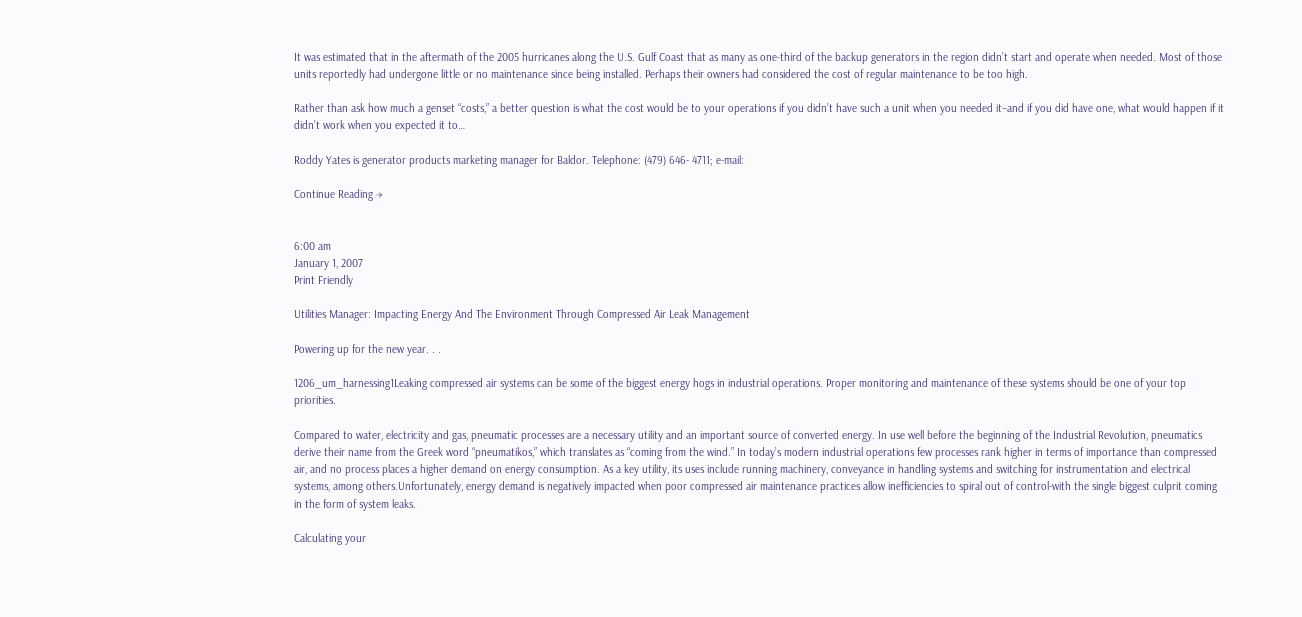It was estimated that in the aftermath of the 2005 hurricanes along the U.S. Gulf Coast that as many as one-third of the backup generators in the region didn’t start and operate when needed. Most of those units reportedly had undergone little or no maintenance since being installed. Perhaps their owners had considered the cost of regular maintenance to be too high.

Rather than ask how much a genset “costs,” a better question is what the cost would be to your operations if you didn’t have such a unit when you needed it–and if you did have one, what would happen if it didn’t work when you expected it to…

Roddy Yates is generator products marketing manager for Baldor. Telephone: (479) 646- 4711; e-mail:

Continue Reading →


6:00 am
January 1, 2007
Print Friendly

Utilities Manager: Impacting Energy And The Environment Through Compressed Air Leak Management

Powering up for the new year. . .

1206_um_harnessing1Leaking compressed air systems can be some of the biggest energy hogs in industrial operations. Proper monitoring and maintenance of these systems should be one of your top priorities.

Compared to water, electricity and gas, pneumatic processes are a necessary utility and an important source of converted energy. In use well before the beginning of the Industrial Revolution, pneumatics derive their name from the Greek word “pneumatikos,” which translates as “coming from the wind.” In today’s modern industrial operations few processes rank higher in terms of importance than compressed air, and no process places a higher demand on energy consumption. As a key utility, its uses include running machinery, conveyance in handling systems and switching for instrumentation and electrical systems, among others.Unfortunately, energy demand is negatively impacted when poor compressed air maintenance practices allow inefficiencies to spiral out of control-with the single biggest culprit coming in the form of system leaks.

Calculating your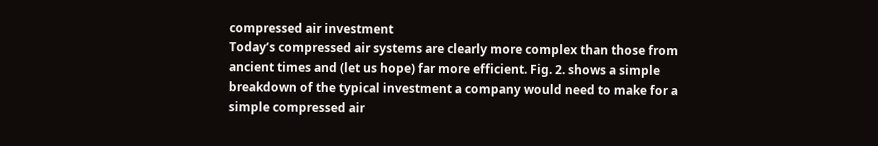compressed air investment
Today’s compressed air systems are clearly more complex than those from ancient times and (let us hope) far more efficient. Fig. 2. shows a simple breakdown of the typical investment a company would need to make for a simple compressed air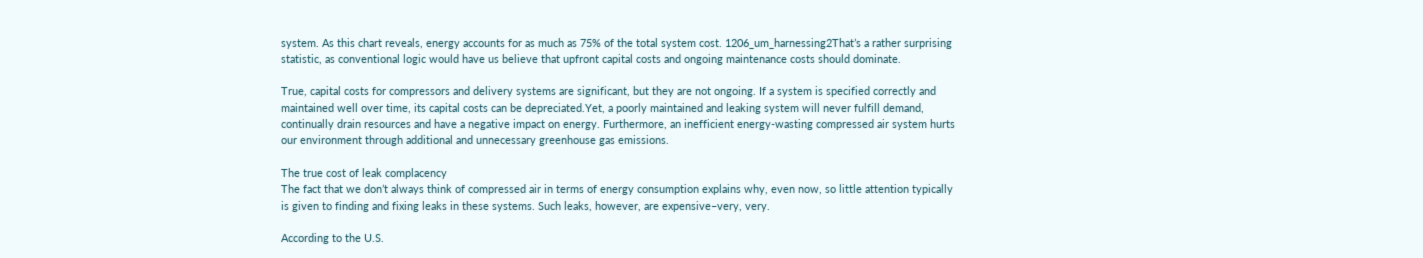system. As this chart reveals, energy accounts for as much as 75% of the total system cost. 1206_um_harnessing2That’s a rather surprising statistic, as conventional logic would have us believe that upfront capital costs and ongoing maintenance costs should dominate.

True, capital costs for compressors and delivery systems are significant, but they are not ongoing. If a system is specified correctly and maintained well over time, its capital costs can be depreciated.Yet, a poorly maintained and leaking system will never fulfill demand, continually drain resources and have a negative impact on energy. Furthermore, an inefficient energy-wasting compressed air system hurts our environment through additional and unnecessary greenhouse gas emissions.

The true cost of leak complacency
The fact that we don’t always think of compressed air in terms of energy consumption explains why, even now, so little attention typically is given to finding and fixing leaks in these systems. Such leaks, however, are expensive–very, very.

According to the U.S.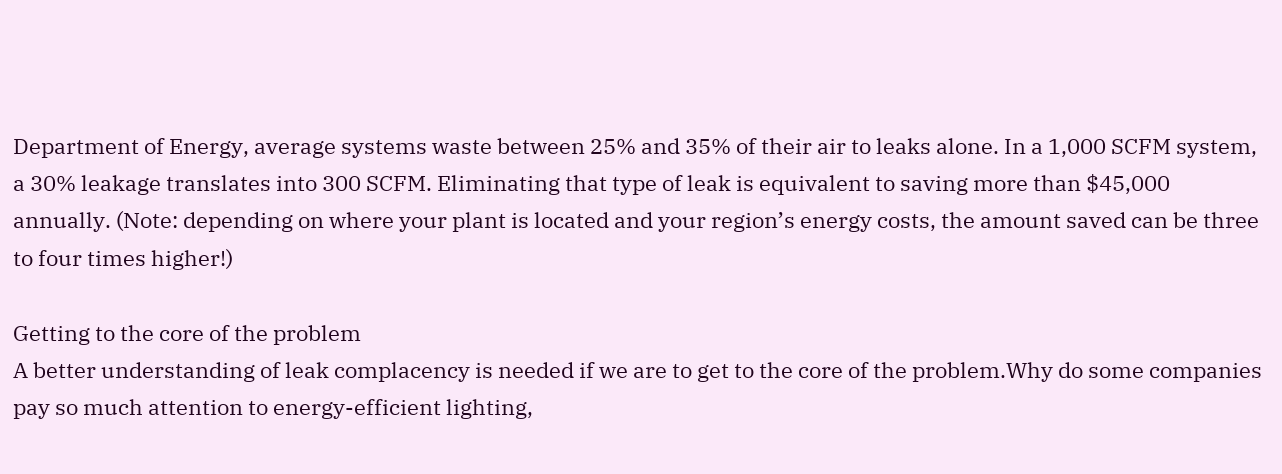Department of Energy, average systems waste between 25% and 35% of their air to leaks alone. In a 1,000 SCFM system, a 30% leakage translates into 300 SCFM. Eliminating that type of leak is equivalent to saving more than $45,000 annually. (Note: depending on where your plant is located and your region’s energy costs, the amount saved can be three to four times higher!)

Getting to the core of the problem
A better understanding of leak complacency is needed if we are to get to the core of the problem.Why do some companies pay so much attention to energy-efficient lighting,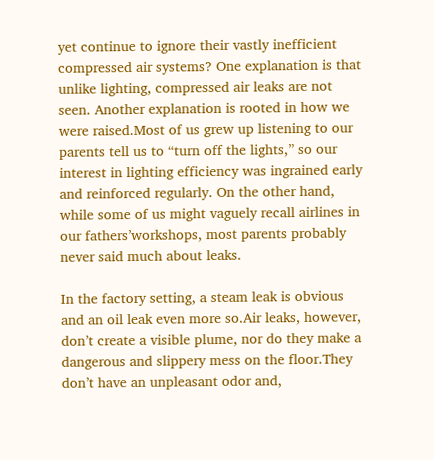yet continue to ignore their vastly inefficient compressed air systems? One explanation is that unlike lighting, compressed air leaks are not seen. Another explanation is rooted in how we were raised.Most of us grew up listening to our parents tell us to “turn off the lights,” so our interest in lighting efficiency was ingrained early and reinforced regularly. On the other hand, while some of us might vaguely recall airlines in our fathers’workshops, most parents probably never said much about leaks.

In the factory setting, a steam leak is obvious and an oil leak even more so.Air leaks, however, don’t create a visible plume, nor do they make a dangerous and slippery mess on the floor.They don’t have an unpleasant odor and,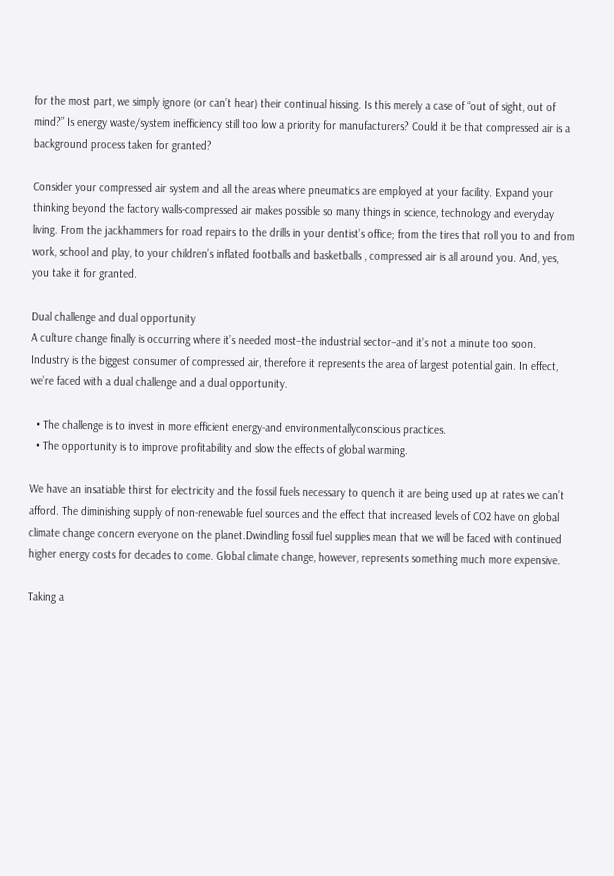for the most part, we simply ignore (or can’t hear) their continual hissing. Is this merely a case of “out of sight, out of mind?” Is energy waste/system inefficiency still too low a priority for manufacturers? Could it be that compressed air is a background process taken for granted?

Consider your compressed air system and all the areas where pneumatics are employed at your facility. Expand your thinking beyond the factory walls-compressed air makes possible so many things in science, technology and everyday living. From the jackhammers for road repairs to the drills in your dentist’s office; from the tires that roll you to and from work, school and play, to your children’s inflated footballs and basketballs , compressed air is all around you. And, yes, you take it for granted.

Dual challenge and dual opportunity
A culture change finally is occurring where it’s needed most–the industrial sector–and it’s not a minute too soon. Industry is the biggest consumer of compressed air, therefore it represents the area of largest potential gain. In effect, we’re faced with a dual challenge and a dual opportunity.

  • The challenge is to invest in more efficient energy-and environmentallyconscious practices.
  • The opportunity is to improve profitability and slow the effects of global warming.

We have an insatiable thirst for electricity and the fossil fuels necessary to quench it are being used up at rates we can’t afford. The diminishing supply of non-renewable fuel sources and the effect that increased levels of CO2 have on global climate change concern everyone on the planet.Dwindling fossil fuel supplies mean that we will be faced with continued higher energy costs for decades to come. Global climate change, however, represents something much more expensive.

Taking a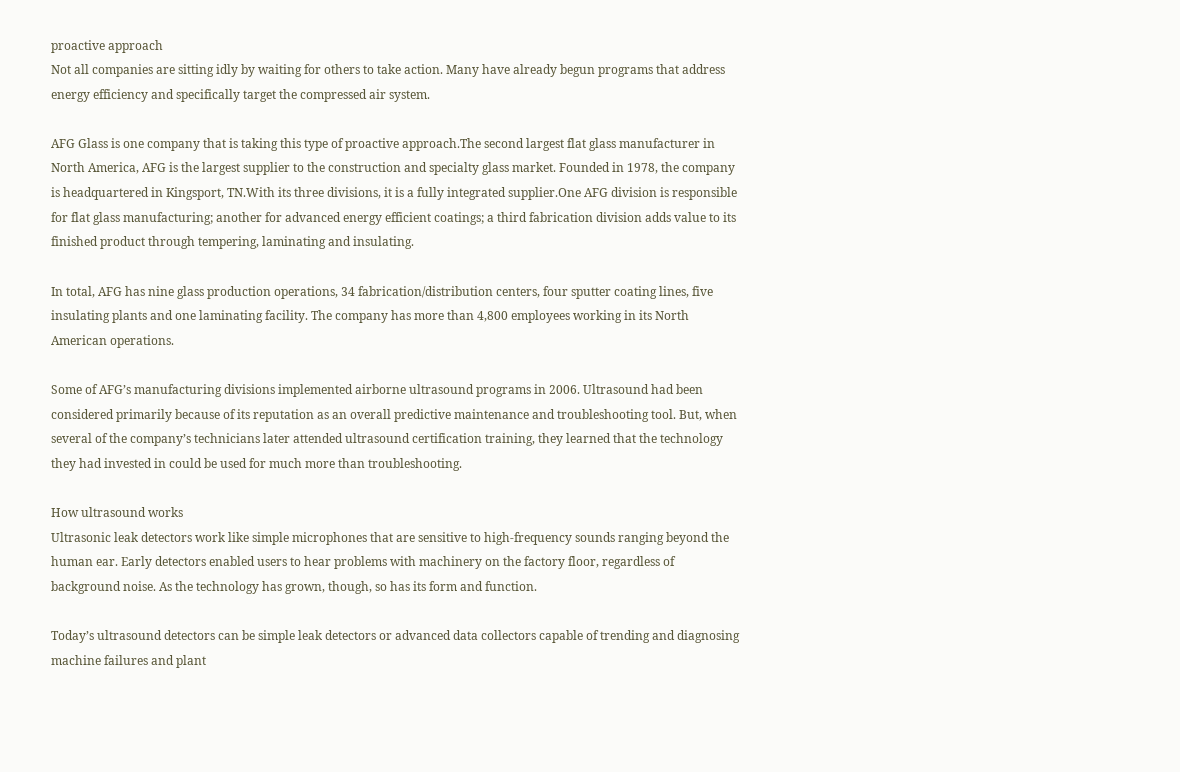proactive approach
Not all companies are sitting idly by waiting for others to take action. Many have already begun programs that address energy efficiency and specifically target the compressed air system.

AFG Glass is one company that is taking this type of proactive approach.The second largest flat glass manufacturer in North America, AFG is the largest supplier to the construction and specialty glass market. Founded in 1978, the company is headquartered in Kingsport, TN.With its three divisions, it is a fully integrated supplier.One AFG division is responsible for flat glass manufacturing; another for advanced energy efficient coatings; a third fabrication division adds value to its finished product through tempering, laminating and insulating.

In total, AFG has nine glass production operations, 34 fabrication/distribution centers, four sputter coating lines, five insulating plants and one laminating facility. The company has more than 4,800 employees working in its North American operations.

Some of AFG’s manufacturing divisions implemented airborne ultrasound programs in 2006. Ultrasound had been considered primarily because of its reputation as an overall predictive maintenance and troubleshooting tool. But, when several of the company’s technicians later attended ultrasound certification training, they learned that the technology they had invested in could be used for much more than troubleshooting.

How ultrasound works
Ultrasonic leak detectors work like simple microphones that are sensitive to high-frequency sounds ranging beyond the human ear. Early detectors enabled users to hear problems with machinery on the factory floor, regardless of background noise. As the technology has grown, though, so has its form and function.

Today’s ultrasound detectors can be simple leak detectors or advanced data collectors capable of trending and diagnosing machine failures and plant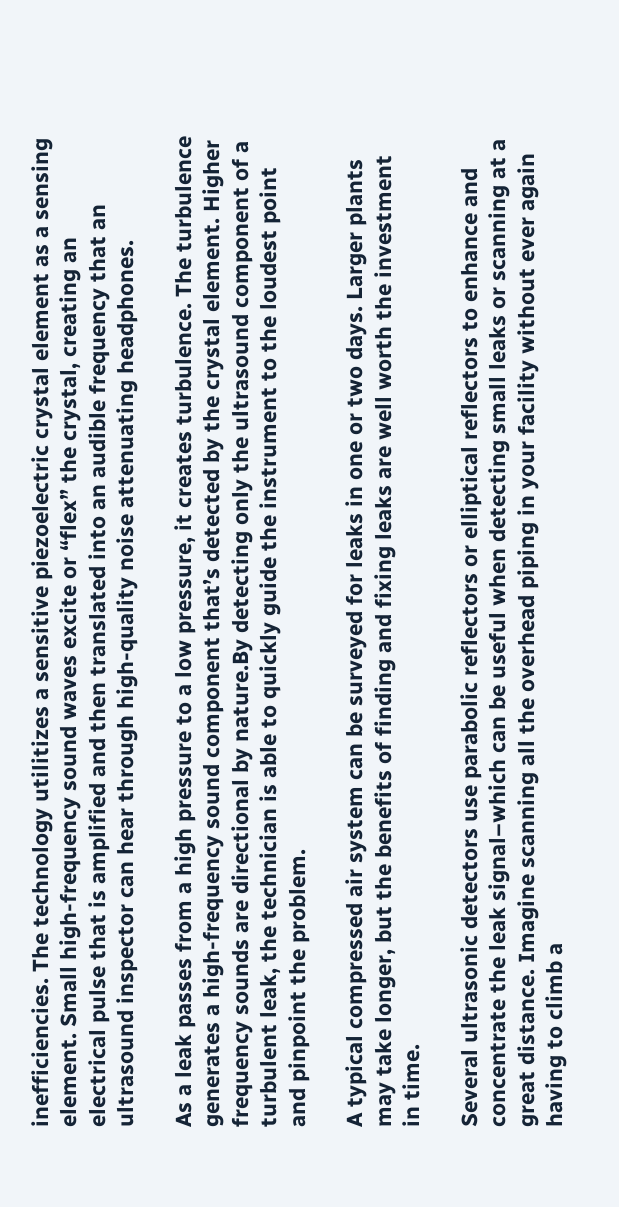inefficiencies. The technology utilitizes a sensitive piezoelectric crystal element as a sensing element. Small high-frequency sound waves excite or “flex” the crystal, creating an electrical pulse that is amplified and then translated into an audible frequency that an ultrasound inspector can hear through high-quality noise attenuating headphones.

As a leak passes from a high pressure to a low pressure, it creates turbulence. The turbulence generates a high-frequency sound component that’s detected by the crystal element. Higher frequency sounds are directional by nature.By detecting only the ultrasound component of a turbulent leak, the technician is able to quickly guide the instrument to the loudest point and pinpoint the problem.

A typical compressed air system can be surveyed for leaks in one or two days. Larger plants may take longer, but the benefits of finding and fixing leaks are well worth the investment in time.

Several ultrasonic detectors use parabolic reflectors or elliptical reflectors to enhance and concentrate the leak signal–which can be useful when detecting small leaks or scanning at a great distance. Imagine scanning all the overhead piping in your facility without ever again having to climb a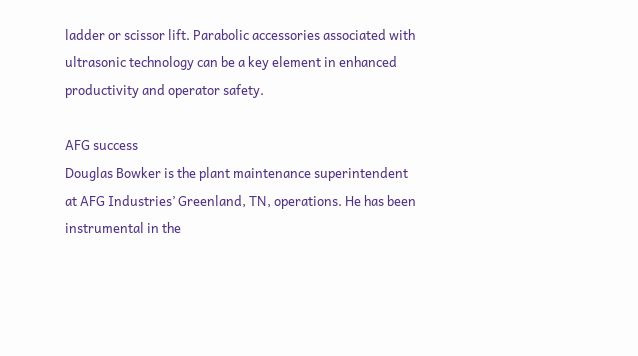ladder or scissor lift. Parabolic accessories associated with ultrasonic technology can be a key element in enhanced productivity and operator safety.

AFG success
Douglas Bowker is the plant maintenance superintendent at AFG Industries’ Greenland, TN, operations. He has been instrumental in the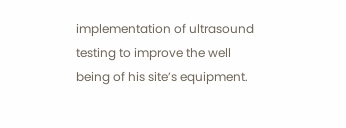implementation of ultrasound testing to improve the well being of his site’s equipment.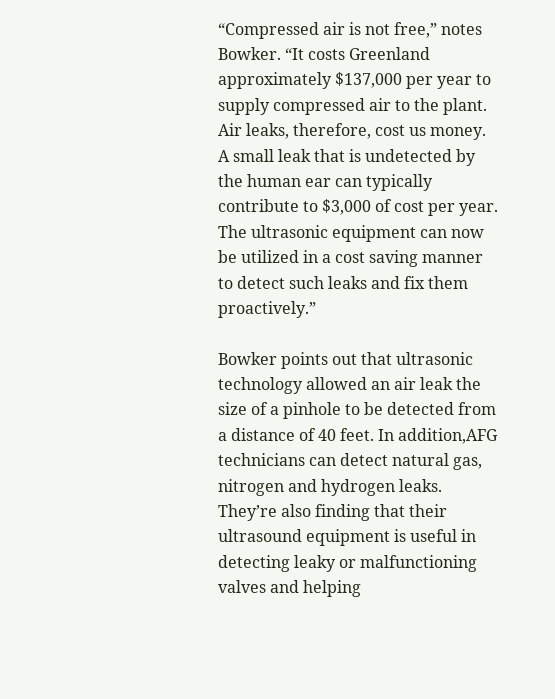“Compressed air is not free,” notes Bowker. “It costs Greenland approximately $137,000 per year to supply compressed air to the plant. Air leaks, therefore, cost us money. A small leak that is undetected by the human ear can typically contribute to $3,000 of cost per year. The ultrasonic equipment can now be utilized in a cost saving manner to detect such leaks and fix them proactively.”

Bowker points out that ultrasonic technology allowed an air leak the size of a pinhole to be detected from a distance of 40 feet. In addition,AFG technicians can detect natural gas, nitrogen and hydrogen leaks. They’re also finding that their ultrasound equipment is useful in detecting leaky or malfunctioning valves and helping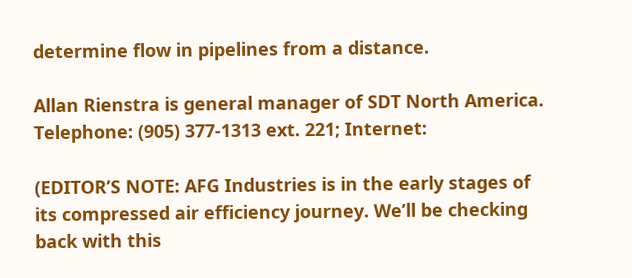determine flow in pipelines from a distance.

Allan Rienstra is general manager of SDT North America. Telephone: (905) 377-1313 ext. 221; Internet:

(EDITOR’S NOTE: AFG Industries is in the early stages of its compressed air efficiency journey. We’ll be checking back with this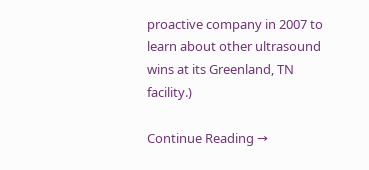proactive company in 2007 to learn about other ultrasound wins at its Greenland, TN facility.)

Continue Reading →